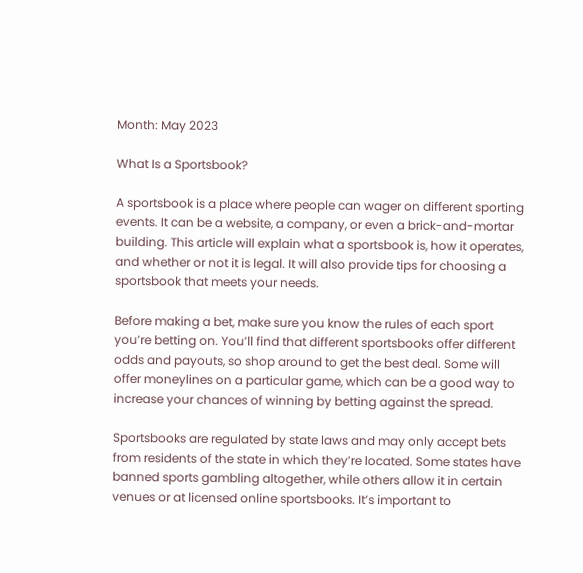Month: May 2023

What Is a Sportsbook?

A sportsbook is a place where people can wager on different sporting events. It can be a website, a company, or even a brick-and-mortar building. This article will explain what a sportsbook is, how it operates, and whether or not it is legal. It will also provide tips for choosing a sportsbook that meets your needs.

Before making a bet, make sure you know the rules of each sport you’re betting on. You’ll find that different sportsbooks offer different odds and payouts, so shop around to get the best deal. Some will offer moneylines on a particular game, which can be a good way to increase your chances of winning by betting against the spread.

Sportsbooks are regulated by state laws and may only accept bets from residents of the state in which they’re located. Some states have banned sports gambling altogether, while others allow it in certain venues or at licensed online sportsbooks. It’s important to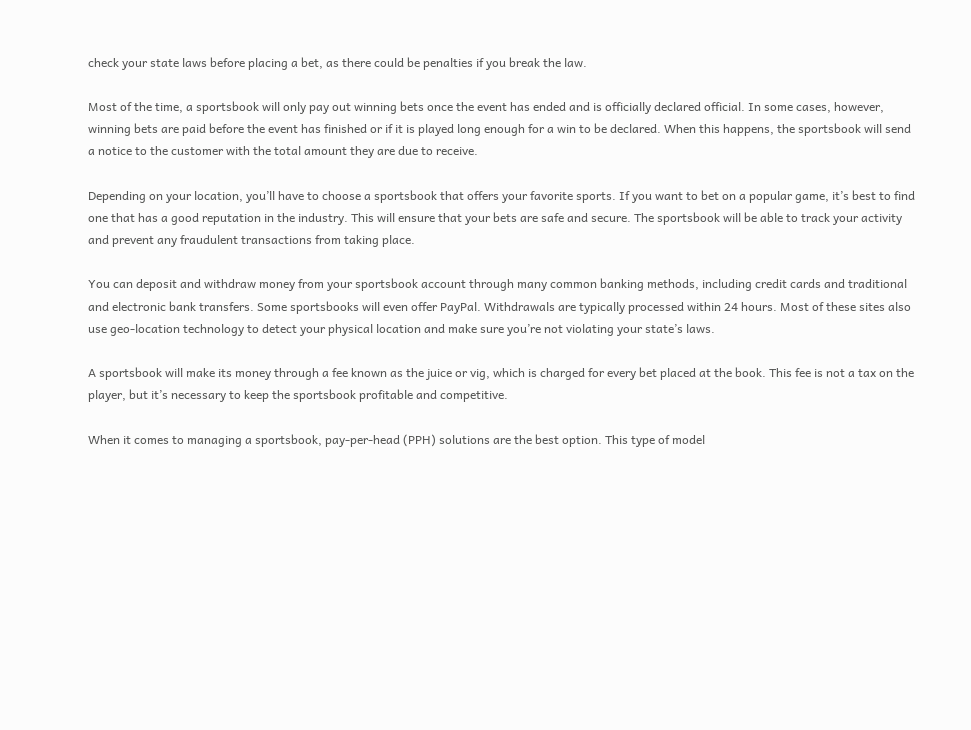check your state laws before placing a bet, as there could be penalties if you break the law.

Most of the time, a sportsbook will only pay out winning bets once the event has ended and is officially declared official. In some cases, however, winning bets are paid before the event has finished or if it is played long enough for a win to be declared. When this happens, the sportsbook will send a notice to the customer with the total amount they are due to receive.

Depending on your location, you’ll have to choose a sportsbook that offers your favorite sports. If you want to bet on a popular game, it’s best to find one that has a good reputation in the industry. This will ensure that your bets are safe and secure. The sportsbook will be able to track your activity and prevent any fraudulent transactions from taking place.

You can deposit and withdraw money from your sportsbook account through many common banking methods, including credit cards and traditional and electronic bank transfers. Some sportsbooks will even offer PayPal. Withdrawals are typically processed within 24 hours. Most of these sites also use geo-location technology to detect your physical location and make sure you’re not violating your state’s laws.

A sportsbook will make its money through a fee known as the juice or vig, which is charged for every bet placed at the book. This fee is not a tax on the player, but it’s necessary to keep the sportsbook profitable and competitive.

When it comes to managing a sportsbook, pay-per-head (PPH) solutions are the best option. This type of model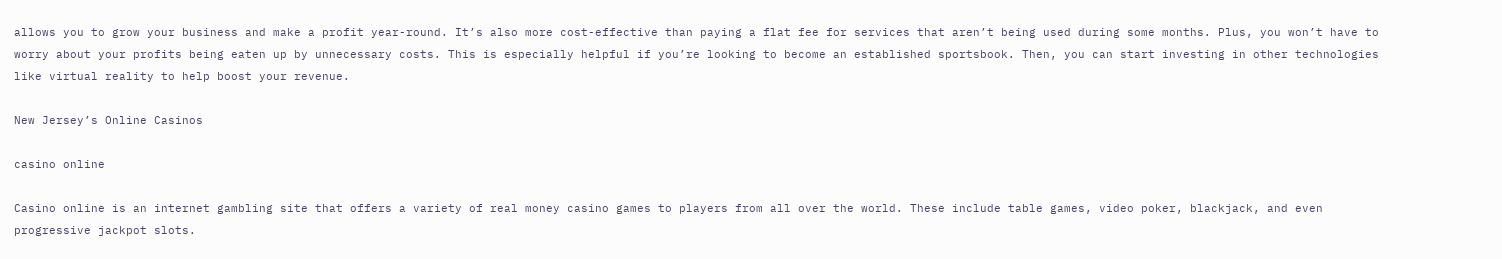allows you to grow your business and make a profit year-round. It’s also more cost-effective than paying a flat fee for services that aren’t being used during some months. Plus, you won’t have to worry about your profits being eaten up by unnecessary costs. This is especially helpful if you’re looking to become an established sportsbook. Then, you can start investing in other technologies like virtual reality to help boost your revenue.

New Jersey’s Online Casinos

casino online

Casino online is an internet gambling site that offers a variety of real money casino games to players from all over the world. These include table games, video poker, blackjack, and even progressive jackpot slots.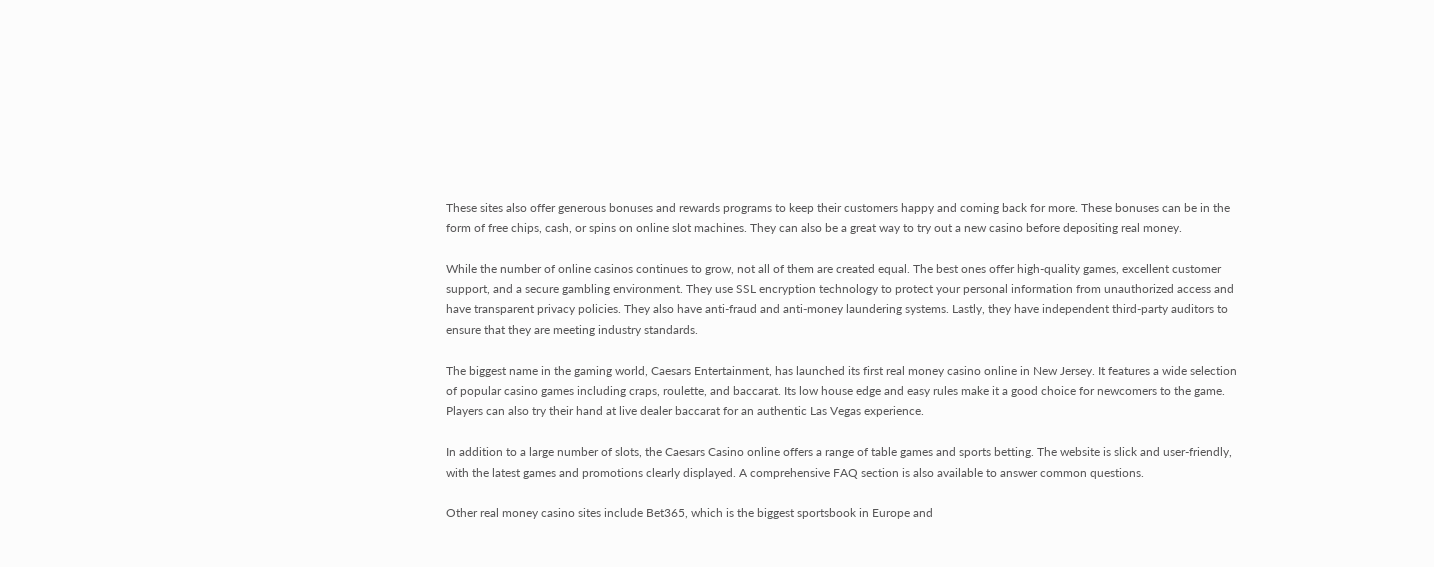These sites also offer generous bonuses and rewards programs to keep their customers happy and coming back for more. These bonuses can be in the form of free chips, cash, or spins on online slot machines. They can also be a great way to try out a new casino before depositing real money.

While the number of online casinos continues to grow, not all of them are created equal. The best ones offer high-quality games, excellent customer support, and a secure gambling environment. They use SSL encryption technology to protect your personal information from unauthorized access and have transparent privacy policies. They also have anti-fraud and anti-money laundering systems. Lastly, they have independent third-party auditors to ensure that they are meeting industry standards.

The biggest name in the gaming world, Caesars Entertainment, has launched its first real money casino online in New Jersey. It features a wide selection of popular casino games including craps, roulette, and baccarat. Its low house edge and easy rules make it a good choice for newcomers to the game. Players can also try their hand at live dealer baccarat for an authentic Las Vegas experience.

In addition to a large number of slots, the Caesars Casino online offers a range of table games and sports betting. The website is slick and user-friendly, with the latest games and promotions clearly displayed. A comprehensive FAQ section is also available to answer common questions.

Other real money casino sites include Bet365, which is the biggest sportsbook in Europe and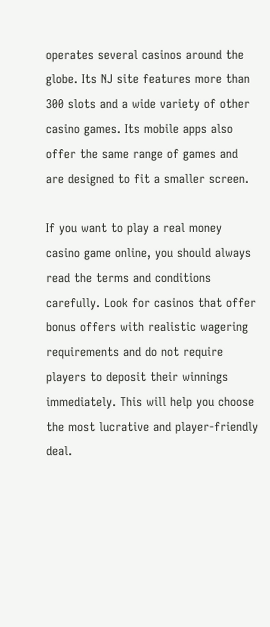operates several casinos around the globe. Its NJ site features more than 300 slots and a wide variety of other casino games. Its mobile apps also offer the same range of games and are designed to fit a smaller screen.

If you want to play a real money casino game online, you should always read the terms and conditions carefully. Look for casinos that offer bonus offers with realistic wagering requirements and do not require players to deposit their winnings immediately. This will help you choose the most lucrative and player-friendly deal.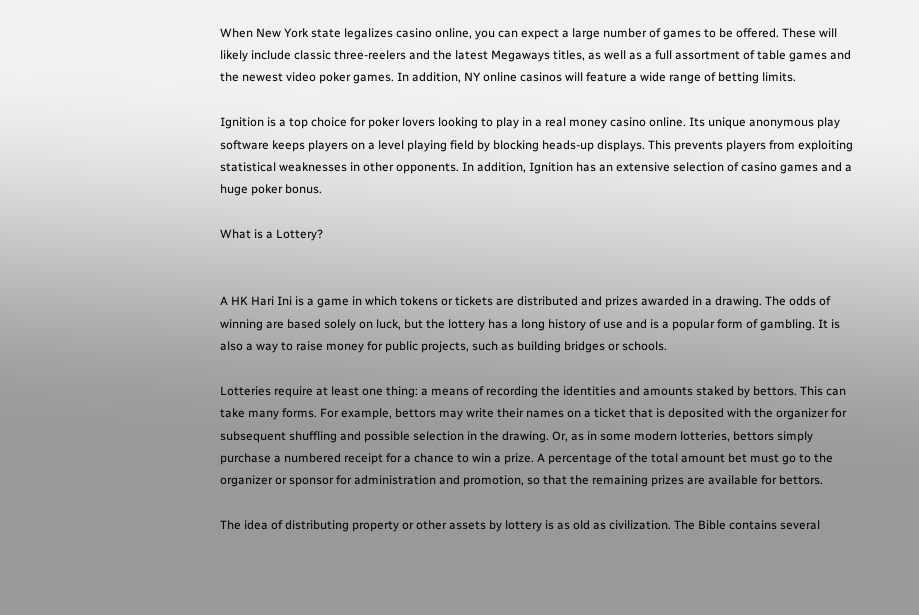When New York state legalizes casino online, you can expect a large number of games to be offered. These will likely include classic three-reelers and the latest Megaways titles, as well as a full assortment of table games and the newest video poker games. In addition, NY online casinos will feature a wide range of betting limits.

Ignition is a top choice for poker lovers looking to play in a real money casino online. Its unique anonymous play software keeps players on a level playing field by blocking heads-up displays. This prevents players from exploiting statistical weaknesses in other opponents. In addition, Ignition has an extensive selection of casino games and a huge poker bonus.

What is a Lottery?


A HK Hari Ini is a game in which tokens or tickets are distributed and prizes awarded in a drawing. The odds of winning are based solely on luck, but the lottery has a long history of use and is a popular form of gambling. It is also a way to raise money for public projects, such as building bridges or schools.

Lotteries require at least one thing: a means of recording the identities and amounts staked by bettors. This can take many forms. For example, bettors may write their names on a ticket that is deposited with the organizer for subsequent shuffling and possible selection in the drawing. Or, as in some modern lotteries, bettors simply purchase a numbered receipt for a chance to win a prize. A percentage of the total amount bet must go to the organizer or sponsor for administration and promotion, so that the remaining prizes are available for bettors.

The idea of distributing property or other assets by lottery is as old as civilization. The Bible contains several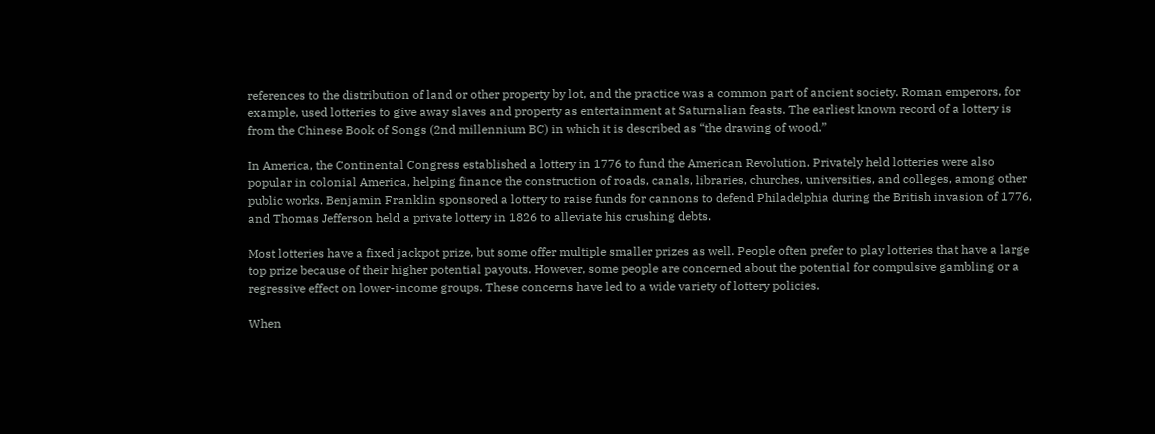references to the distribution of land or other property by lot, and the practice was a common part of ancient society. Roman emperors, for example, used lotteries to give away slaves and property as entertainment at Saturnalian feasts. The earliest known record of a lottery is from the Chinese Book of Songs (2nd millennium BC) in which it is described as “the drawing of wood.”

In America, the Continental Congress established a lottery in 1776 to fund the American Revolution. Privately held lotteries were also popular in colonial America, helping finance the construction of roads, canals, libraries, churches, universities, and colleges, among other public works. Benjamin Franklin sponsored a lottery to raise funds for cannons to defend Philadelphia during the British invasion of 1776, and Thomas Jefferson held a private lottery in 1826 to alleviate his crushing debts.

Most lotteries have a fixed jackpot prize, but some offer multiple smaller prizes as well. People often prefer to play lotteries that have a large top prize because of their higher potential payouts. However, some people are concerned about the potential for compulsive gambling or a regressive effect on lower-income groups. These concerns have led to a wide variety of lottery policies.

When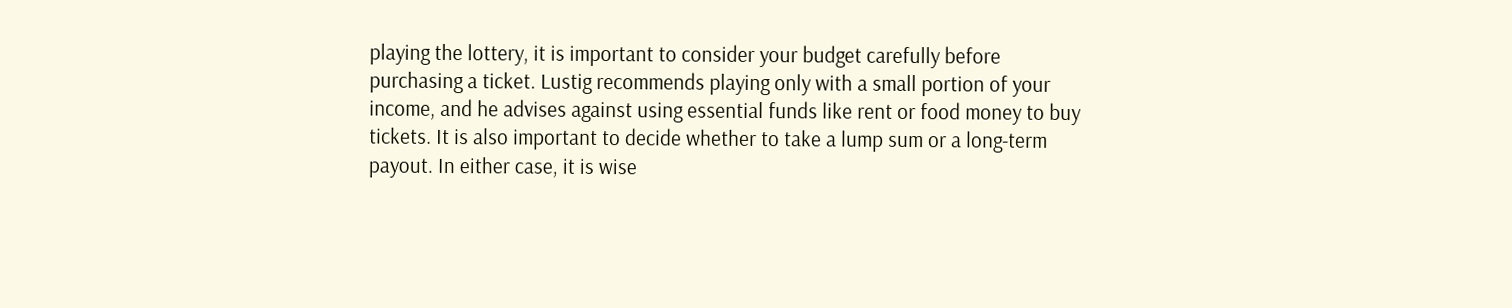playing the lottery, it is important to consider your budget carefully before purchasing a ticket. Lustig recommends playing only with a small portion of your income, and he advises against using essential funds like rent or food money to buy tickets. It is also important to decide whether to take a lump sum or a long-term payout. In either case, it is wise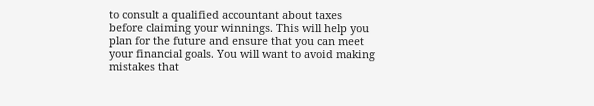to consult a qualified accountant about taxes before claiming your winnings. This will help you plan for the future and ensure that you can meet your financial goals. You will want to avoid making mistakes that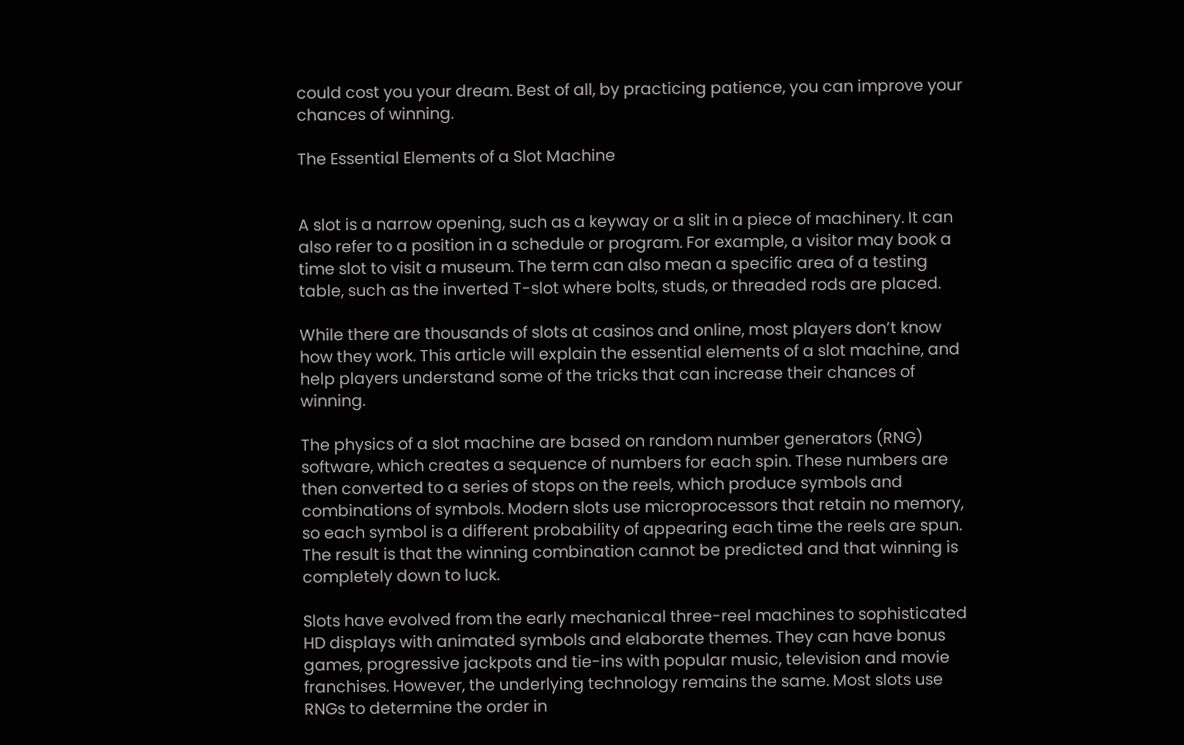could cost you your dream. Best of all, by practicing patience, you can improve your chances of winning.

The Essential Elements of a Slot Machine


A slot is a narrow opening, such as a keyway or a slit in a piece of machinery. It can also refer to a position in a schedule or program. For example, a visitor may book a time slot to visit a museum. The term can also mean a specific area of a testing table, such as the inverted T-slot where bolts, studs, or threaded rods are placed.

While there are thousands of slots at casinos and online, most players don’t know how they work. This article will explain the essential elements of a slot machine, and help players understand some of the tricks that can increase their chances of winning.

The physics of a slot machine are based on random number generators (RNG) software, which creates a sequence of numbers for each spin. These numbers are then converted to a series of stops on the reels, which produce symbols and combinations of symbols. Modern slots use microprocessors that retain no memory, so each symbol is a different probability of appearing each time the reels are spun. The result is that the winning combination cannot be predicted and that winning is completely down to luck.

Slots have evolved from the early mechanical three-reel machines to sophisticated HD displays with animated symbols and elaborate themes. They can have bonus games, progressive jackpots and tie-ins with popular music, television and movie franchises. However, the underlying technology remains the same. Most slots use RNGs to determine the order in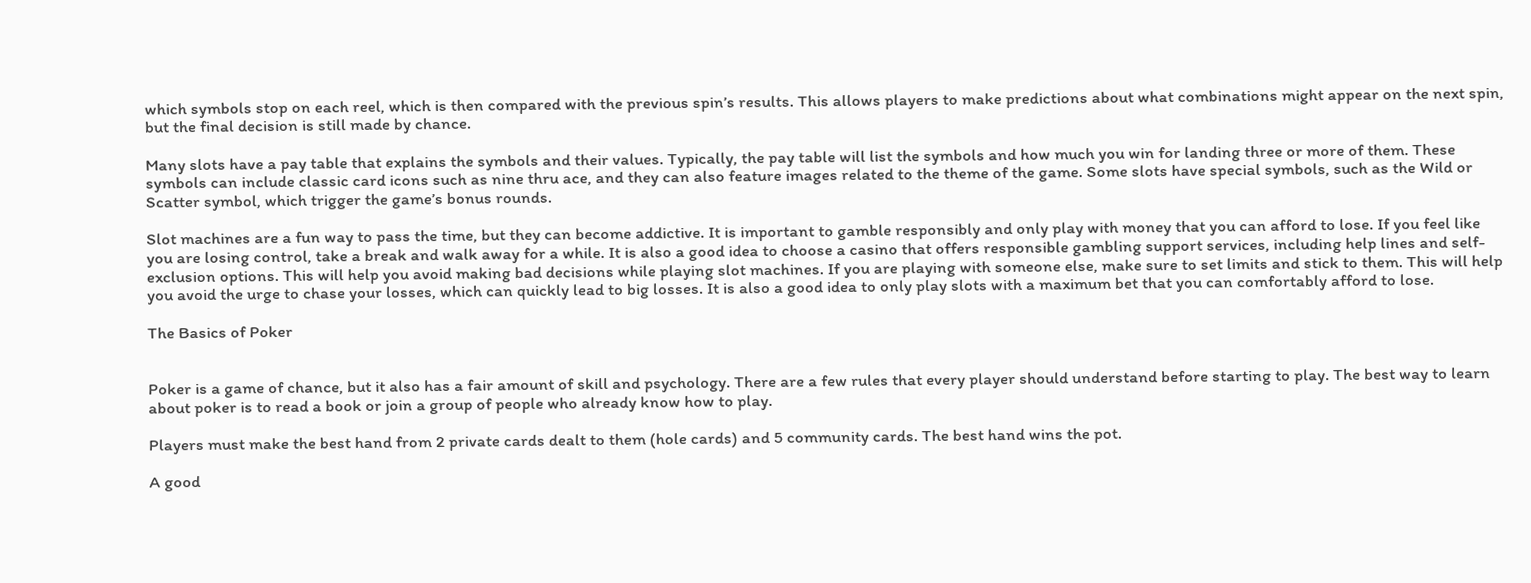which symbols stop on each reel, which is then compared with the previous spin’s results. This allows players to make predictions about what combinations might appear on the next spin, but the final decision is still made by chance.

Many slots have a pay table that explains the symbols and their values. Typically, the pay table will list the symbols and how much you win for landing three or more of them. These symbols can include classic card icons such as nine thru ace, and they can also feature images related to the theme of the game. Some slots have special symbols, such as the Wild or Scatter symbol, which trigger the game’s bonus rounds.

Slot machines are a fun way to pass the time, but they can become addictive. It is important to gamble responsibly and only play with money that you can afford to lose. If you feel like you are losing control, take a break and walk away for a while. It is also a good idea to choose a casino that offers responsible gambling support services, including help lines and self-exclusion options. This will help you avoid making bad decisions while playing slot machines. If you are playing with someone else, make sure to set limits and stick to them. This will help you avoid the urge to chase your losses, which can quickly lead to big losses. It is also a good idea to only play slots with a maximum bet that you can comfortably afford to lose.

The Basics of Poker


Poker is a game of chance, but it also has a fair amount of skill and psychology. There are a few rules that every player should understand before starting to play. The best way to learn about poker is to read a book or join a group of people who already know how to play.

Players must make the best hand from 2 private cards dealt to them (hole cards) and 5 community cards. The best hand wins the pot.

A good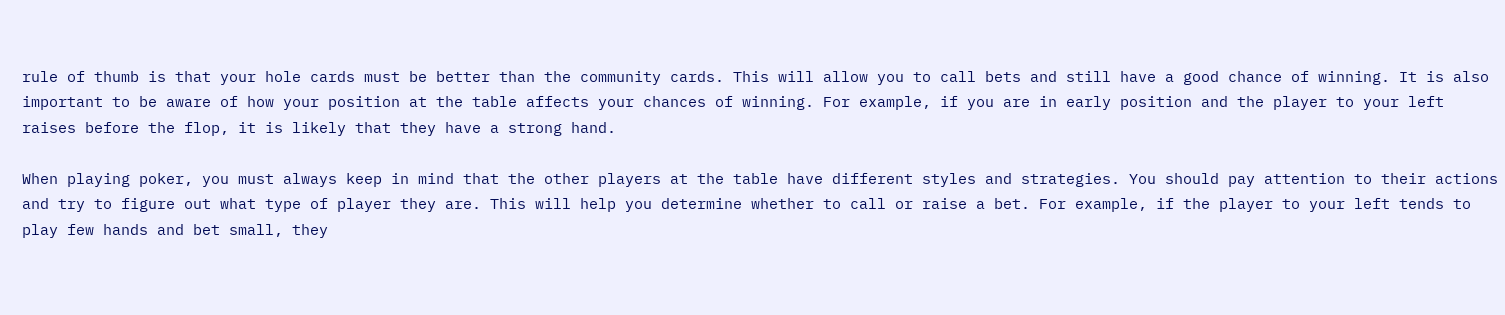rule of thumb is that your hole cards must be better than the community cards. This will allow you to call bets and still have a good chance of winning. It is also important to be aware of how your position at the table affects your chances of winning. For example, if you are in early position and the player to your left raises before the flop, it is likely that they have a strong hand.

When playing poker, you must always keep in mind that the other players at the table have different styles and strategies. You should pay attention to their actions and try to figure out what type of player they are. This will help you determine whether to call or raise a bet. For example, if the player to your left tends to play few hands and bet small, they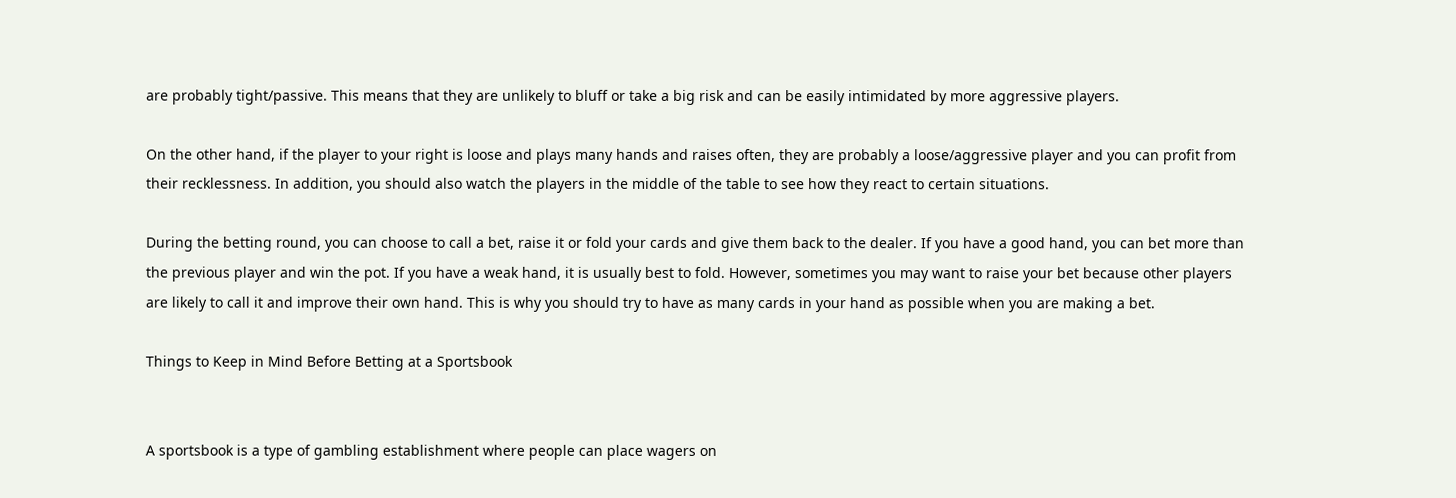are probably tight/passive. This means that they are unlikely to bluff or take a big risk and can be easily intimidated by more aggressive players.

On the other hand, if the player to your right is loose and plays many hands and raises often, they are probably a loose/aggressive player and you can profit from their recklessness. In addition, you should also watch the players in the middle of the table to see how they react to certain situations.

During the betting round, you can choose to call a bet, raise it or fold your cards and give them back to the dealer. If you have a good hand, you can bet more than the previous player and win the pot. If you have a weak hand, it is usually best to fold. However, sometimes you may want to raise your bet because other players are likely to call it and improve their own hand. This is why you should try to have as many cards in your hand as possible when you are making a bet.

Things to Keep in Mind Before Betting at a Sportsbook


A sportsbook is a type of gambling establishment where people can place wagers on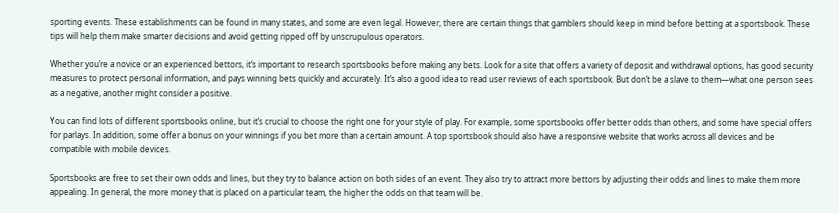sporting events. These establishments can be found in many states, and some are even legal. However, there are certain things that gamblers should keep in mind before betting at a sportsbook. These tips will help them make smarter decisions and avoid getting ripped off by unscrupulous operators.

Whether you’re a novice or an experienced bettors, it’s important to research sportsbooks before making any bets. Look for a site that offers a variety of deposit and withdrawal options, has good security measures to protect personal information, and pays winning bets quickly and accurately. It’s also a good idea to read user reviews of each sportsbook. But don’t be a slave to them—what one person sees as a negative, another might consider a positive.

You can find lots of different sportsbooks online, but it’s crucial to choose the right one for your style of play. For example, some sportsbooks offer better odds than others, and some have special offers for parlays. In addition, some offer a bonus on your winnings if you bet more than a certain amount. A top sportsbook should also have a responsive website that works across all devices and be compatible with mobile devices.

Sportsbooks are free to set their own odds and lines, but they try to balance action on both sides of an event. They also try to attract more bettors by adjusting their odds and lines to make them more appealing. In general, the more money that is placed on a particular team, the higher the odds on that team will be.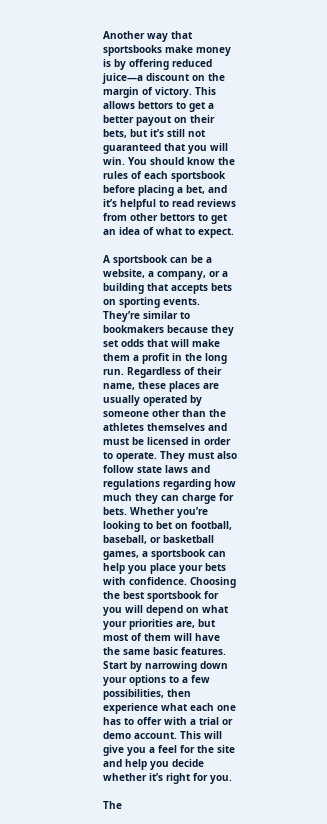Another way that sportsbooks make money is by offering reduced juice—a discount on the margin of victory. This allows bettors to get a better payout on their bets, but it’s still not guaranteed that you will win. You should know the rules of each sportsbook before placing a bet, and it’s helpful to read reviews from other bettors to get an idea of what to expect.

A sportsbook can be a website, a company, or a building that accepts bets on sporting events. They’re similar to bookmakers because they set odds that will make them a profit in the long run. Regardless of their name, these places are usually operated by someone other than the athletes themselves and must be licensed in order to operate. They must also follow state laws and regulations regarding how much they can charge for bets. Whether you’re looking to bet on football, baseball, or basketball games, a sportsbook can help you place your bets with confidence. Choosing the best sportsbook for you will depend on what your priorities are, but most of them will have the same basic features. Start by narrowing down your options to a few possibilities, then experience what each one has to offer with a trial or demo account. This will give you a feel for the site and help you decide whether it’s right for you.

The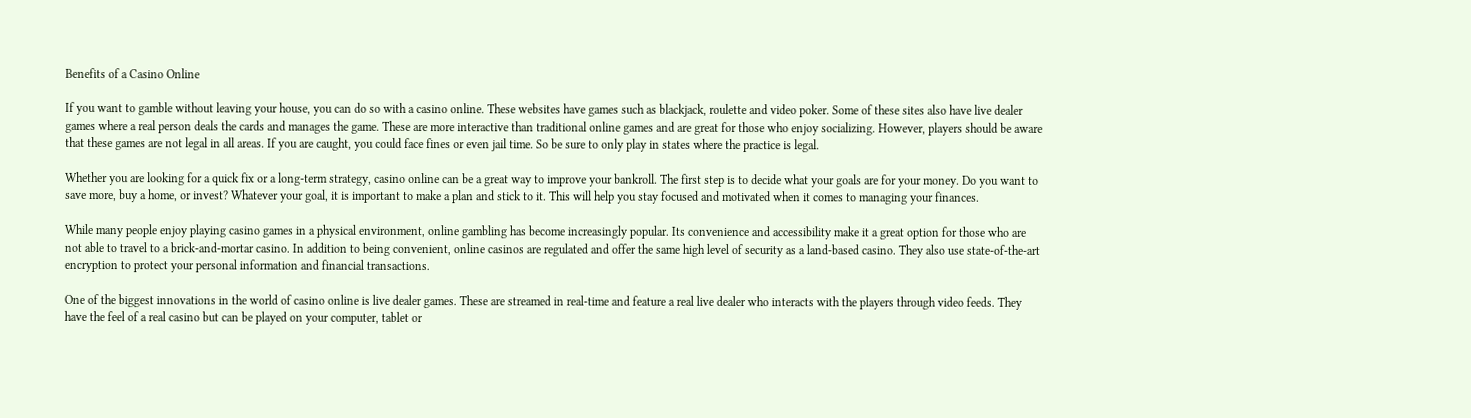Benefits of a Casino Online

If you want to gamble without leaving your house, you can do so with a casino online. These websites have games such as blackjack, roulette and video poker. Some of these sites also have live dealer games where a real person deals the cards and manages the game. These are more interactive than traditional online games and are great for those who enjoy socializing. However, players should be aware that these games are not legal in all areas. If you are caught, you could face fines or even jail time. So be sure to only play in states where the practice is legal.

Whether you are looking for a quick fix or a long-term strategy, casino online can be a great way to improve your bankroll. The first step is to decide what your goals are for your money. Do you want to save more, buy a home, or invest? Whatever your goal, it is important to make a plan and stick to it. This will help you stay focused and motivated when it comes to managing your finances.

While many people enjoy playing casino games in a physical environment, online gambling has become increasingly popular. Its convenience and accessibility make it a great option for those who are not able to travel to a brick-and-mortar casino. In addition to being convenient, online casinos are regulated and offer the same high level of security as a land-based casino. They also use state-of-the-art encryption to protect your personal information and financial transactions.

One of the biggest innovations in the world of casino online is live dealer games. These are streamed in real-time and feature a real live dealer who interacts with the players through video feeds. They have the feel of a real casino but can be played on your computer, tablet or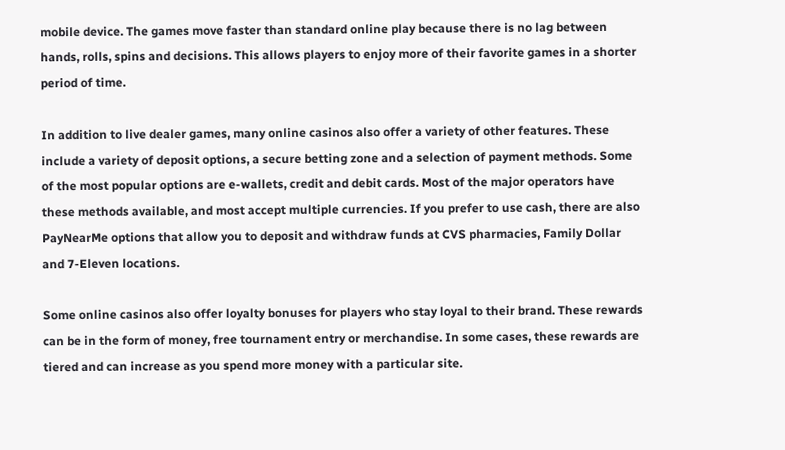mobile device. The games move faster than standard online play because there is no lag between hands, rolls, spins and decisions. This allows players to enjoy more of their favorite games in a shorter period of time.

In addition to live dealer games, many online casinos also offer a variety of other features. These include a variety of deposit options, a secure betting zone and a selection of payment methods. Some of the most popular options are e-wallets, credit and debit cards. Most of the major operators have these methods available, and most accept multiple currencies. If you prefer to use cash, there are also PayNearMe options that allow you to deposit and withdraw funds at CVS pharmacies, Family Dollar and 7-Eleven locations.

Some online casinos also offer loyalty bonuses for players who stay loyal to their brand. These rewards can be in the form of money, free tournament entry or merchandise. In some cases, these rewards are tiered and can increase as you spend more money with a particular site.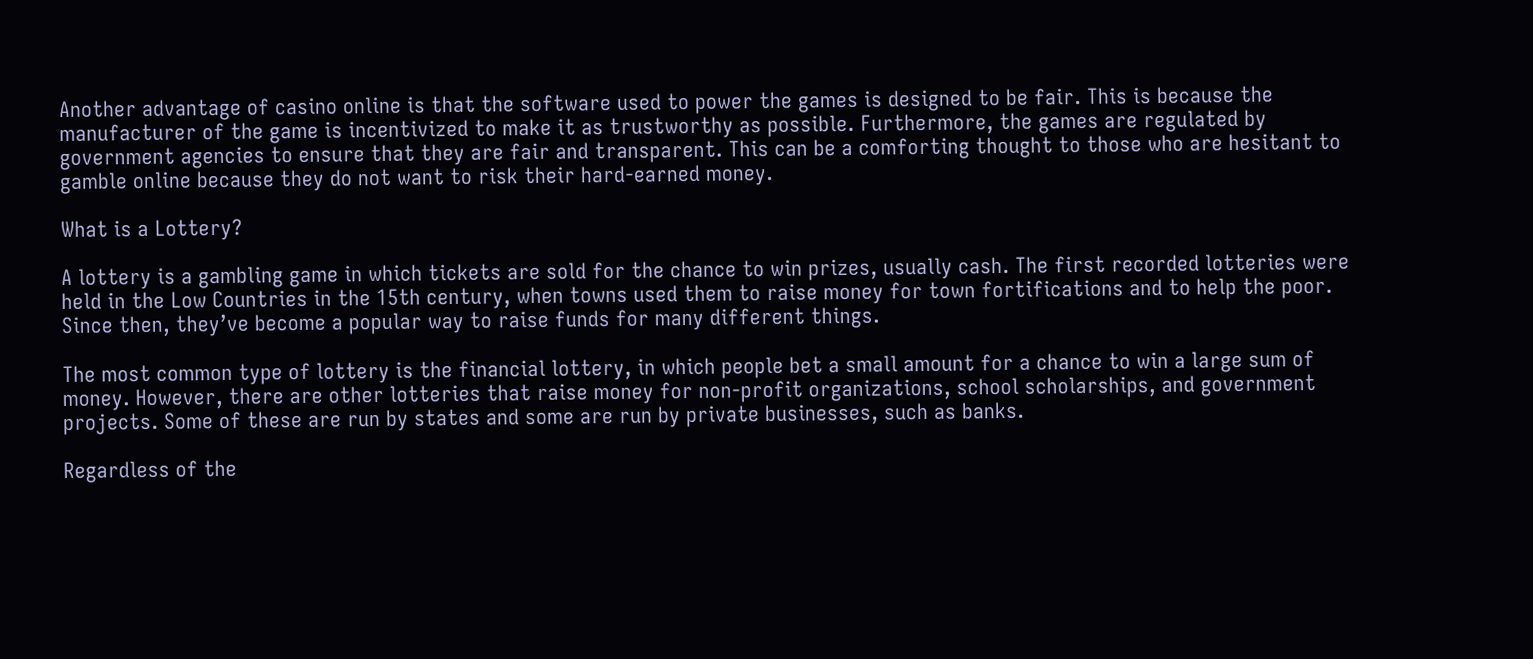Another advantage of casino online is that the software used to power the games is designed to be fair. This is because the manufacturer of the game is incentivized to make it as trustworthy as possible. Furthermore, the games are regulated by government agencies to ensure that they are fair and transparent. This can be a comforting thought to those who are hesitant to gamble online because they do not want to risk their hard-earned money.

What is a Lottery?

A lottery is a gambling game in which tickets are sold for the chance to win prizes, usually cash. The first recorded lotteries were held in the Low Countries in the 15th century, when towns used them to raise money for town fortifications and to help the poor. Since then, they’ve become a popular way to raise funds for many different things.

The most common type of lottery is the financial lottery, in which people bet a small amount for a chance to win a large sum of money. However, there are other lotteries that raise money for non-profit organizations, school scholarships, and government projects. Some of these are run by states and some are run by private businesses, such as banks.

Regardless of the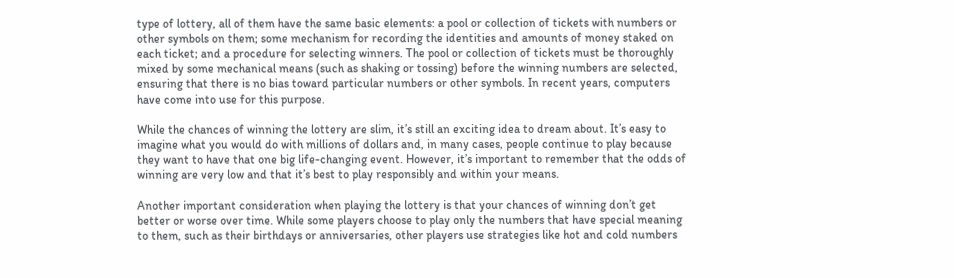type of lottery, all of them have the same basic elements: a pool or collection of tickets with numbers or other symbols on them; some mechanism for recording the identities and amounts of money staked on each ticket; and a procedure for selecting winners. The pool or collection of tickets must be thoroughly mixed by some mechanical means (such as shaking or tossing) before the winning numbers are selected, ensuring that there is no bias toward particular numbers or other symbols. In recent years, computers have come into use for this purpose.

While the chances of winning the lottery are slim, it’s still an exciting idea to dream about. It’s easy to imagine what you would do with millions of dollars and, in many cases, people continue to play because they want to have that one big life-changing event. However, it’s important to remember that the odds of winning are very low and that it’s best to play responsibly and within your means.

Another important consideration when playing the lottery is that your chances of winning don’t get better or worse over time. While some players choose to play only the numbers that have special meaning to them, such as their birthdays or anniversaries, other players use strategies like hot and cold numbers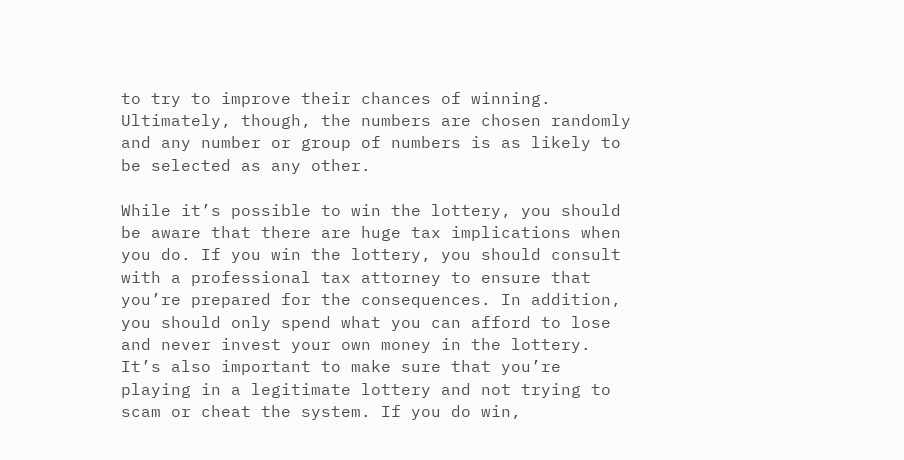to try to improve their chances of winning. Ultimately, though, the numbers are chosen randomly and any number or group of numbers is as likely to be selected as any other.

While it’s possible to win the lottery, you should be aware that there are huge tax implications when you do. If you win the lottery, you should consult with a professional tax attorney to ensure that you’re prepared for the consequences. In addition, you should only spend what you can afford to lose and never invest your own money in the lottery. It’s also important to make sure that you’re playing in a legitimate lottery and not trying to scam or cheat the system. If you do win,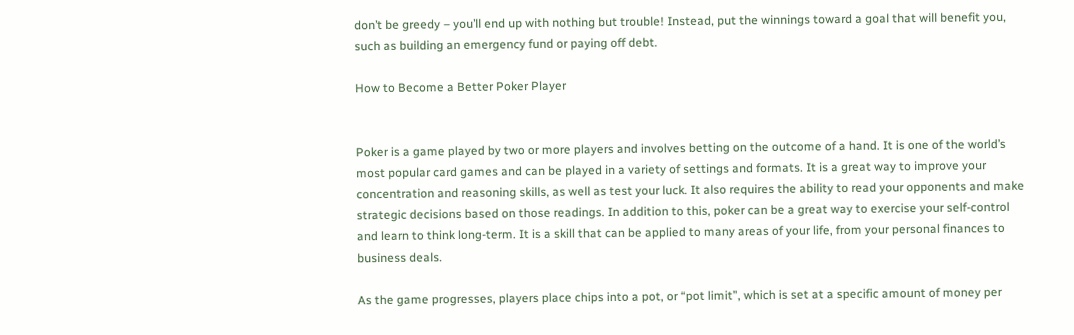don’t be greedy – you’ll end up with nothing but trouble! Instead, put the winnings toward a goal that will benefit you, such as building an emergency fund or paying off debt.

How to Become a Better Poker Player


Poker is a game played by two or more players and involves betting on the outcome of a hand. It is one of the world’s most popular card games and can be played in a variety of settings and formats. It is a great way to improve your concentration and reasoning skills, as well as test your luck. It also requires the ability to read your opponents and make strategic decisions based on those readings. In addition to this, poker can be a great way to exercise your self-control and learn to think long-term. It is a skill that can be applied to many areas of your life, from your personal finances to business deals.

As the game progresses, players place chips into a pot, or “pot limit”, which is set at a specific amount of money per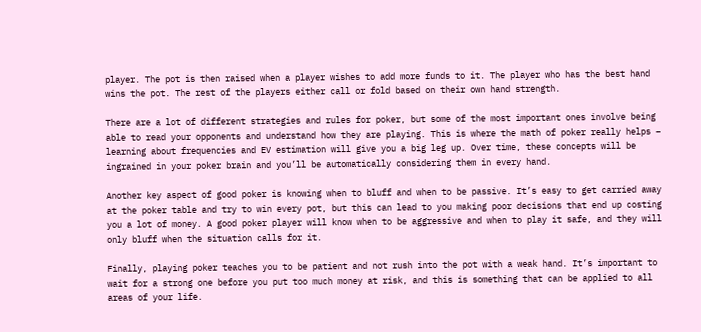player. The pot is then raised when a player wishes to add more funds to it. The player who has the best hand wins the pot. The rest of the players either call or fold based on their own hand strength.

There are a lot of different strategies and rules for poker, but some of the most important ones involve being able to read your opponents and understand how they are playing. This is where the math of poker really helps – learning about frequencies and EV estimation will give you a big leg up. Over time, these concepts will be ingrained in your poker brain and you’ll be automatically considering them in every hand.

Another key aspect of good poker is knowing when to bluff and when to be passive. It’s easy to get carried away at the poker table and try to win every pot, but this can lead to you making poor decisions that end up costing you a lot of money. A good poker player will know when to be aggressive and when to play it safe, and they will only bluff when the situation calls for it.

Finally, playing poker teaches you to be patient and not rush into the pot with a weak hand. It’s important to wait for a strong one before you put too much money at risk, and this is something that can be applied to all areas of your life.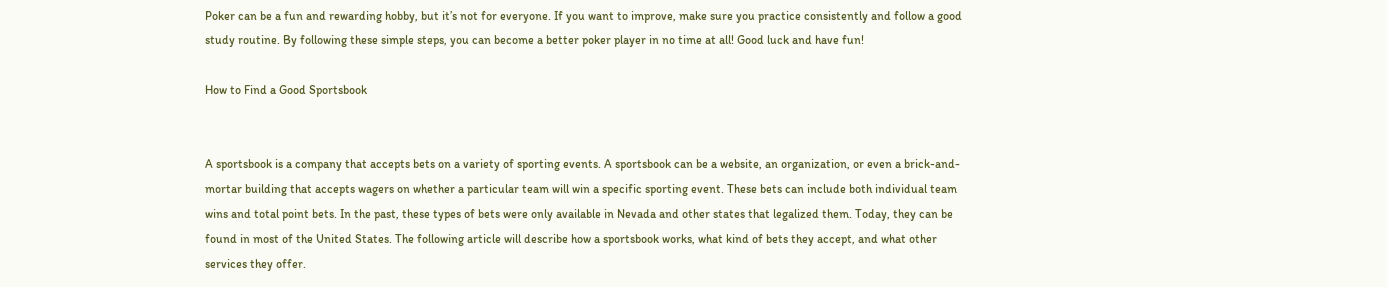Poker can be a fun and rewarding hobby, but it’s not for everyone. If you want to improve, make sure you practice consistently and follow a good study routine. By following these simple steps, you can become a better poker player in no time at all! Good luck and have fun!

How to Find a Good Sportsbook


A sportsbook is a company that accepts bets on a variety of sporting events. A sportsbook can be a website, an organization, or even a brick-and-mortar building that accepts wagers on whether a particular team will win a specific sporting event. These bets can include both individual team wins and total point bets. In the past, these types of bets were only available in Nevada and other states that legalized them. Today, they can be found in most of the United States. The following article will describe how a sportsbook works, what kind of bets they accept, and what other services they offer.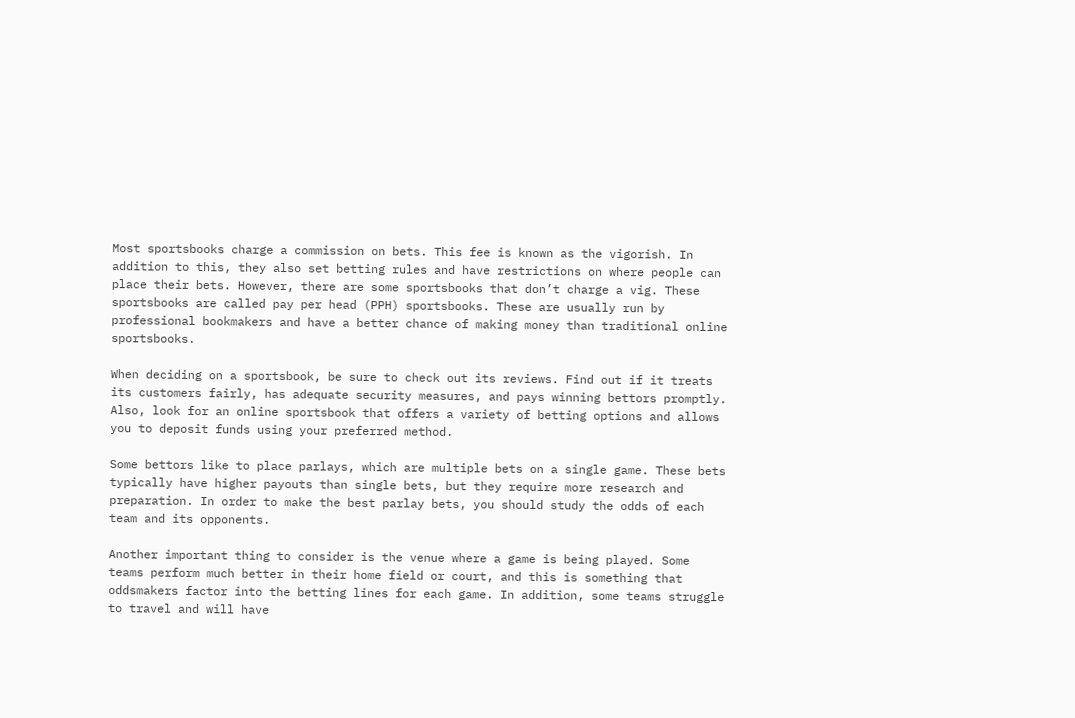Most sportsbooks charge a commission on bets. This fee is known as the vigorish. In addition to this, they also set betting rules and have restrictions on where people can place their bets. However, there are some sportsbooks that don’t charge a vig. These sportsbooks are called pay per head (PPH) sportsbooks. These are usually run by professional bookmakers and have a better chance of making money than traditional online sportsbooks.

When deciding on a sportsbook, be sure to check out its reviews. Find out if it treats its customers fairly, has adequate security measures, and pays winning bettors promptly. Also, look for an online sportsbook that offers a variety of betting options and allows you to deposit funds using your preferred method.

Some bettors like to place parlays, which are multiple bets on a single game. These bets typically have higher payouts than single bets, but they require more research and preparation. In order to make the best parlay bets, you should study the odds of each team and its opponents.

Another important thing to consider is the venue where a game is being played. Some teams perform much better in their home field or court, and this is something that oddsmakers factor into the betting lines for each game. In addition, some teams struggle to travel and will have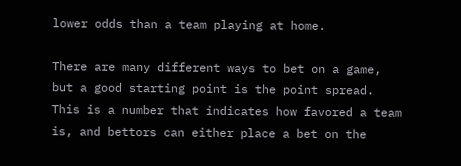lower odds than a team playing at home.

There are many different ways to bet on a game, but a good starting point is the point spread. This is a number that indicates how favored a team is, and bettors can either place a bet on the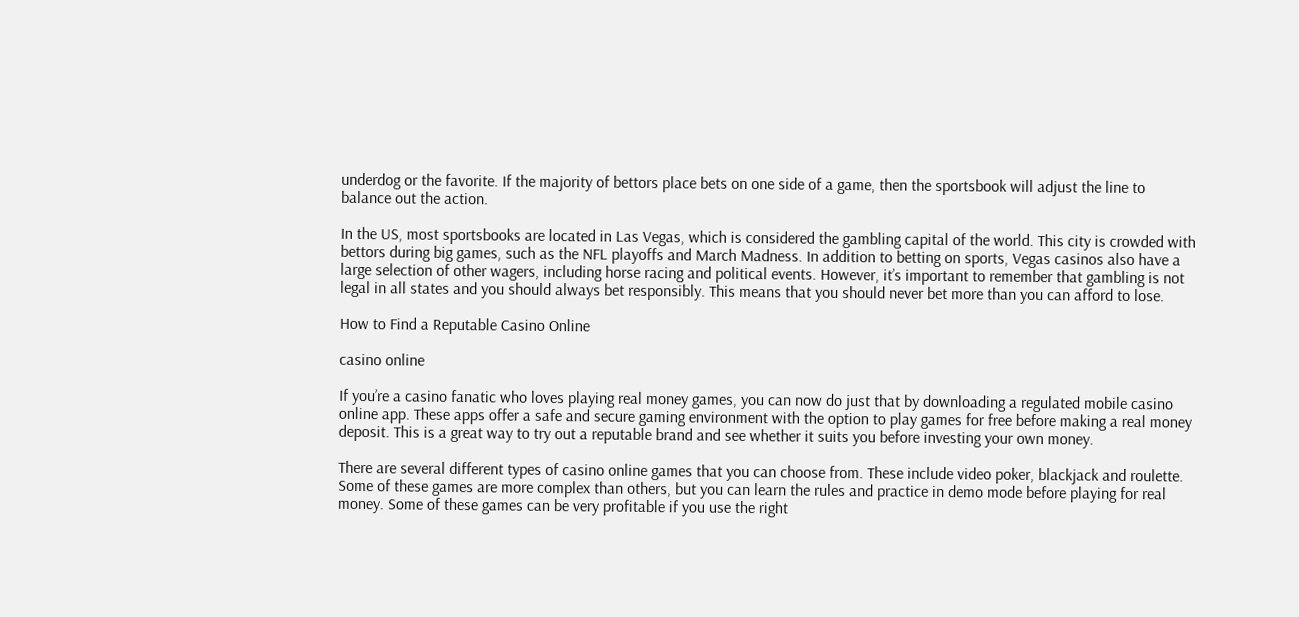underdog or the favorite. If the majority of bettors place bets on one side of a game, then the sportsbook will adjust the line to balance out the action.

In the US, most sportsbooks are located in Las Vegas, which is considered the gambling capital of the world. This city is crowded with bettors during big games, such as the NFL playoffs and March Madness. In addition to betting on sports, Vegas casinos also have a large selection of other wagers, including horse racing and political events. However, it’s important to remember that gambling is not legal in all states and you should always bet responsibly. This means that you should never bet more than you can afford to lose.

How to Find a Reputable Casino Online

casino online

If you’re a casino fanatic who loves playing real money games, you can now do just that by downloading a regulated mobile casino online app. These apps offer a safe and secure gaming environment with the option to play games for free before making a real money deposit. This is a great way to try out a reputable brand and see whether it suits you before investing your own money.

There are several different types of casino online games that you can choose from. These include video poker, blackjack and roulette. Some of these games are more complex than others, but you can learn the rules and practice in demo mode before playing for real money. Some of these games can be very profitable if you use the right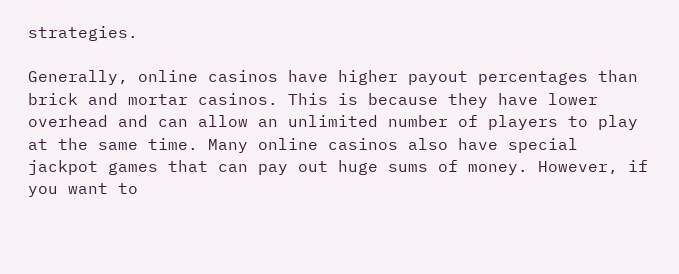strategies.

Generally, online casinos have higher payout percentages than brick and mortar casinos. This is because they have lower overhead and can allow an unlimited number of players to play at the same time. Many online casinos also have special jackpot games that can pay out huge sums of money. However, if you want to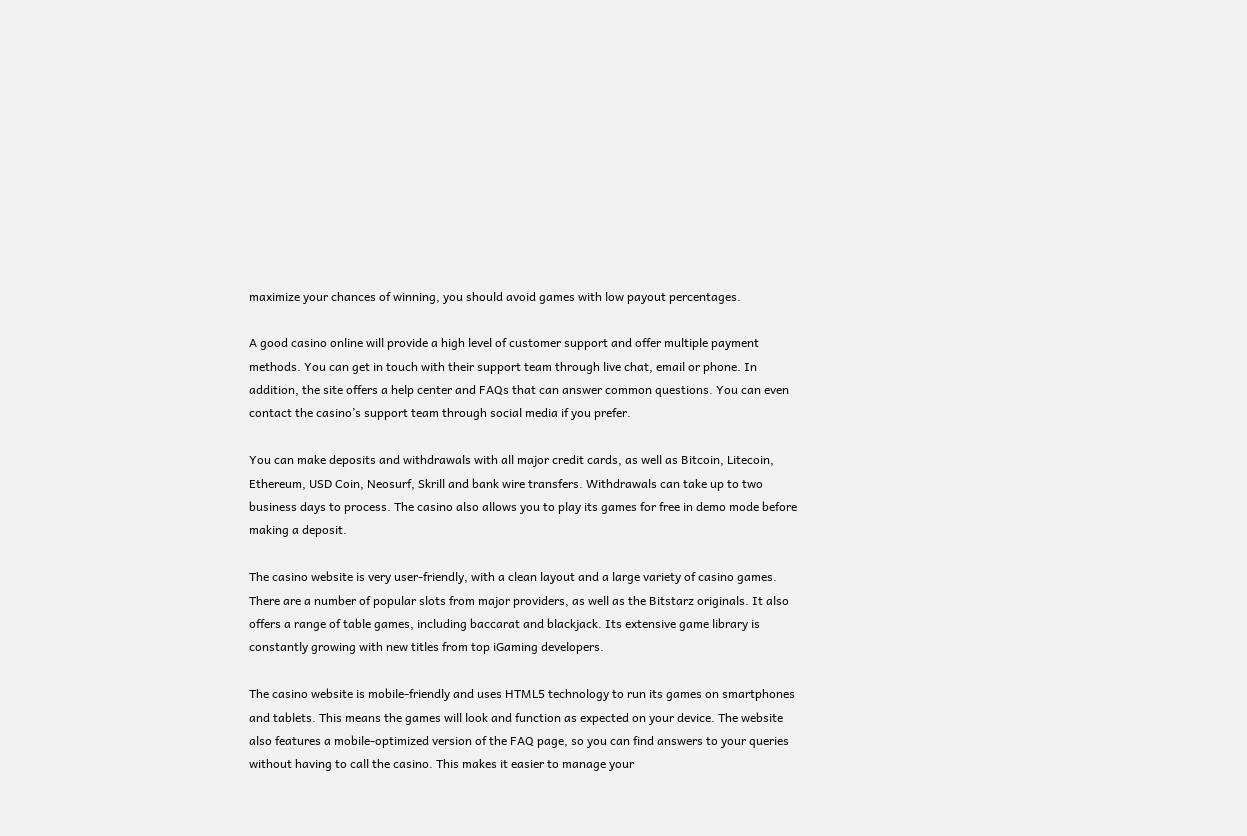maximize your chances of winning, you should avoid games with low payout percentages.

A good casino online will provide a high level of customer support and offer multiple payment methods. You can get in touch with their support team through live chat, email or phone. In addition, the site offers a help center and FAQs that can answer common questions. You can even contact the casino’s support team through social media if you prefer.

You can make deposits and withdrawals with all major credit cards, as well as Bitcoin, Litecoin, Ethereum, USD Coin, Neosurf, Skrill and bank wire transfers. Withdrawals can take up to two business days to process. The casino also allows you to play its games for free in demo mode before making a deposit.

The casino website is very user-friendly, with a clean layout and a large variety of casino games. There are a number of popular slots from major providers, as well as the Bitstarz originals. It also offers a range of table games, including baccarat and blackjack. Its extensive game library is constantly growing with new titles from top iGaming developers.

The casino website is mobile-friendly and uses HTML5 technology to run its games on smartphones and tablets. This means the games will look and function as expected on your device. The website also features a mobile-optimized version of the FAQ page, so you can find answers to your queries without having to call the casino. This makes it easier to manage your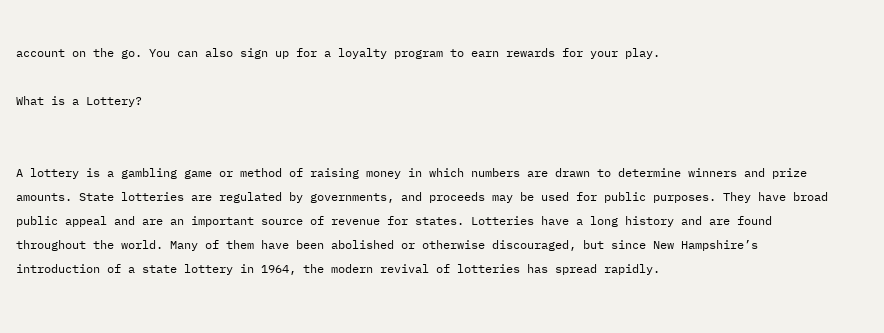account on the go. You can also sign up for a loyalty program to earn rewards for your play.

What is a Lottery?


A lottery is a gambling game or method of raising money in which numbers are drawn to determine winners and prize amounts. State lotteries are regulated by governments, and proceeds may be used for public purposes. They have broad public appeal and are an important source of revenue for states. Lotteries have a long history and are found throughout the world. Many of them have been abolished or otherwise discouraged, but since New Hampshire’s introduction of a state lottery in 1964, the modern revival of lotteries has spread rapidly.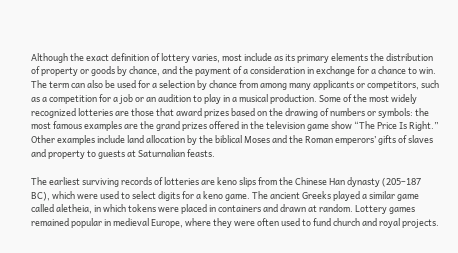Although the exact definition of lottery varies, most include as its primary elements the distribution of property or goods by chance, and the payment of a consideration in exchange for a chance to win. The term can also be used for a selection by chance from among many applicants or competitors, such as a competition for a job or an audition to play in a musical production. Some of the most widely recognized lotteries are those that award prizes based on the drawing of numbers or symbols: the most famous examples are the grand prizes offered in the television game show “The Price Is Right.” Other examples include land allocation by the biblical Moses and the Roman emperors’ gifts of slaves and property to guests at Saturnalian feasts.

The earliest surviving records of lotteries are keno slips from the Chinese Han dynasty (205–187 BC), which were used to select digits for a keno game. The ancient Greeks played a similar game called aletheia, in which tokens were placed in containers and drawn at random. Lottery games remained popular in medieval Europe, where they were often used to fund church and royal projects.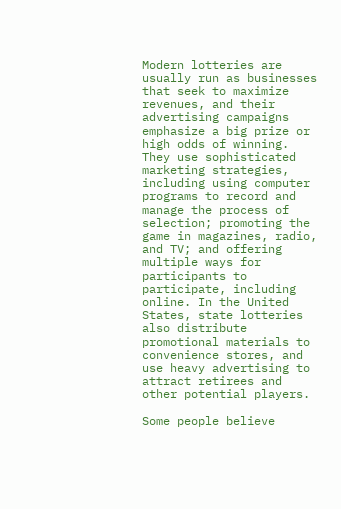Modern lotteries are usually run as businesses that seek to maximize revenues, and their advertising campaigns emphasize a big prize or high odds of winning. They use sophisticated marketing strategies, including using computer programs to record and manage the process of selection; promoting the game in magazines, radio, and TV; and offering multiple ways for participants to participate, including online. In the United States, state lotteries also distribute promotional materials to convenience stores, and use heavy advertising to attract retirees and other potential players.

Some people believe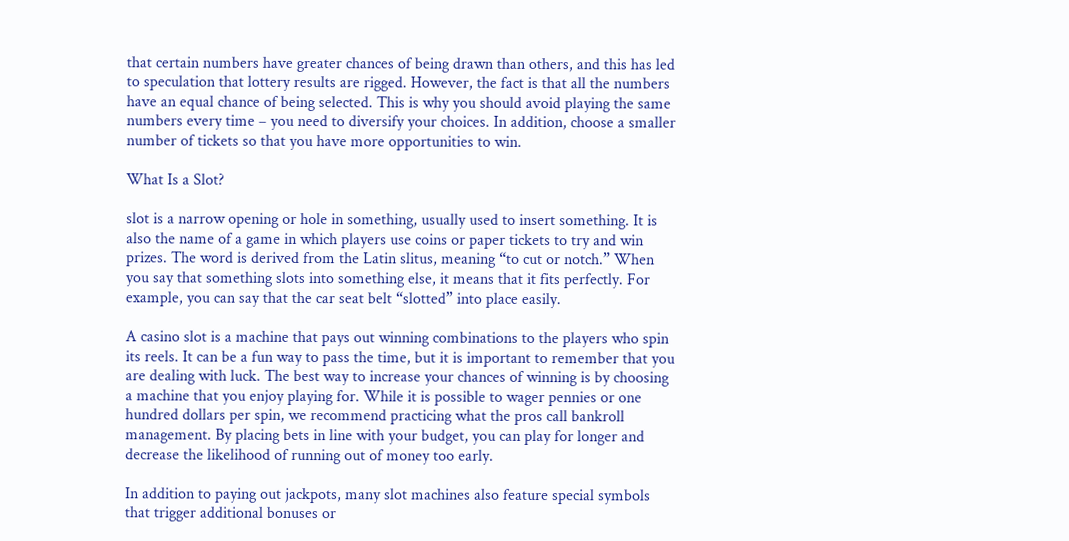that certain numbers have greater chances of being drawn than others, and this has led to speculation that lottery results are rigged. However, the fact is that all the numbers have an equal chance of being selected. This is why you should avoid playing the same numbers every time – you need to diversify your choices. In addition, choose a smaller number of tickets so that you have more opportunities to win.

What Is a Slot?

slot is a narrow opening or hole in something, usually used to insert something. It is also the name of a game in which players use coins or paper tickets to try and win prizes. The word is derived from the Latin slitus, meaning “to cut or notch.” When you say that something slots into something else, it means that it fits perfectly. For example, you can say that the car seat belt “slotted” into place easily.

A casino slot is a machine that pays out winning combinations to the players who spin its reels. It can be a fun way to pass the time, but it is important to remember that you are dealing with luck. The best way to increase your chances of winning is by choosing a machine that you enjoy playing for. While it is possible to wager pennies or one hundred dollars per spin, we recommend practicing what the pros call bankroll management. By placing bets in line with your budget, you can play for longer and decrease the likelihood of running out of money too early.

In addition to paying out jackpots, many slot machines also feature special symbols that trigger additional bonuses or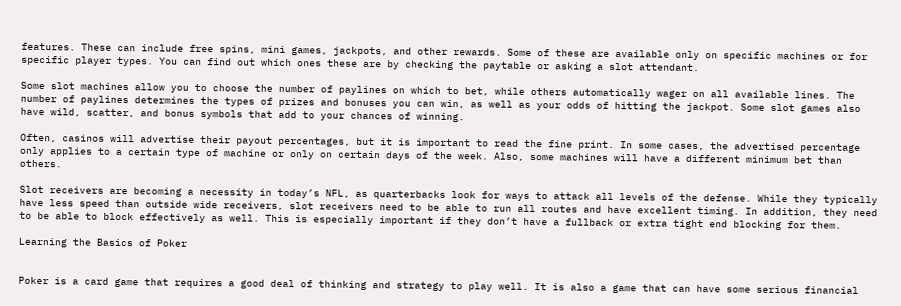features. These can include free spins, mini games, jackpots, and other rewards. Some of these are available only on specific machines or for specific player types. You can find out which ones these are by checking the paytable or asking a slot attendant.

Some slot machines allow you to choose the number of paylines on which to bet, while others automatically wager on all available lines. The number of paylines determines the types of prizes and bonuses you can win, as well as your odds of hitting the jackpot. Some slot games also have wild, scatter, and bonus symbols that add to your chances of winning.

Often, casinos will advertise their payout percentages, but it is important to read the fine print. In some cases, the advertised percentage only applies to a certain type of machine or only on certain days of the week. Also, some machines will have a different minimum bet than others.

Slot receivers are becoming a necessity in today’s NFL, as quarterbacks look for ways to attack all levels of the defense. While they typically have less speed than outside wide receivers, slot receivers need to be able to run all routes and have excellent timing. In addition, they need to be able to block effectively as well. This is especially important if they don’t have a fullback or extra tight end blocking for them.

Learning the Basics of Poker


Poker is a card game that requires a good deal of thinking and strategy to play well. It is also a game that can have some serious financial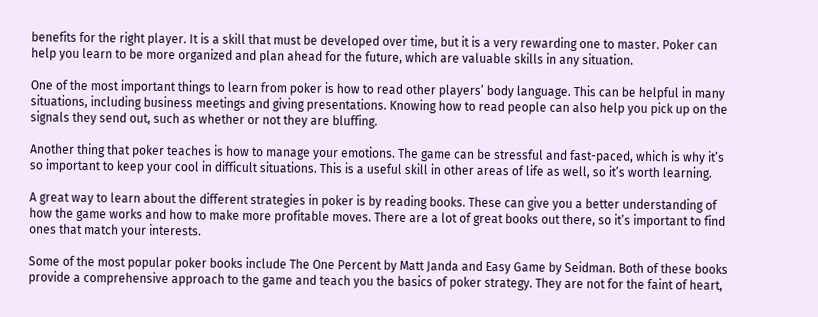benefits for the right player. It is a skill that must be developed over time, but it is a very rewarding one to master. Poker can help you learn to be more organized and plan ahead for the future, which are valuable skills in any situation.

One of the most important things to learn from poker is how to read other players’ body language. This can be helpful in many situations, including business meetings and giving presentations. Knowing how to read people can also help you pick up on the signals they send out, such as whether or not they are bluffing.

Another thing that poker teaches is how to manage your emotions. The game can be stressful and fast-paced, which is why it’s so important to keep your cool in difficult situations. This is a useful skill in other areas of life as well, so it’s worth learning.

A great way to learn about the different strategies in poker is by reading books. These can give you a better understanding of how the game works and how to make more profitable moves. There are a lot of great books out there, so it’s important to find ones that match your interests.

Some of the most popular poker books include The One Percent by Matt Janda and Easy Game by Seidman. Both of these books provide a comprehensive approach to the game and teach you the basics of poker strategy. They are not for the faint of heart,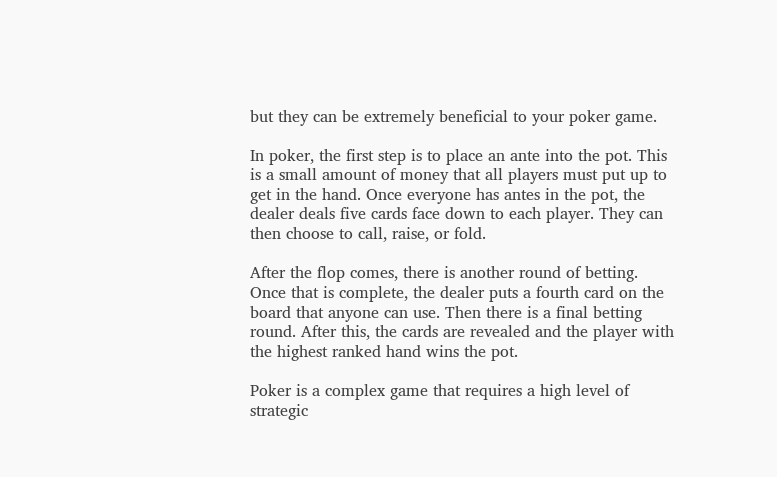but they can be extremely beneficial to your poker game.

In poker, the first step is to place an ante into the pot. This is a small amount of money that all players must put up to get in the hand. Once everyone has antes in the pot, the dealer deals five cards face down to each player. They can then choose to call, raise, or fold.

After the flop comes, there is another round of betting. Once that is complete, the dealer puts a fourth card on the board that anyone can use. Then there is a final betting round. After this, the cards are revealed and the player with the highest ranked hand wins the pot.

Poker is a complex game that requires a high level of strategic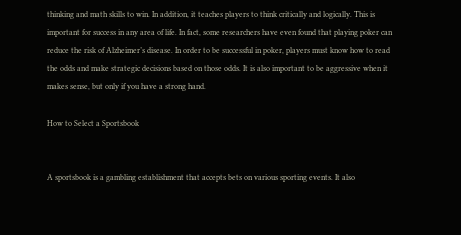thinking and math skills to win. In addition, it teaches players to think critically and logically. This is important for success in any area of life. In fact, some researchers have even found that playing poker can reduce the risk of Alzheimer’s disease. In order to be successful in poker, players must know how to read the odds and make strategic decisions based on those odds. It is also important to be aggressive when it makes sense, but only if you have a strong hand.

How to Select a Sportsbook


A sportsbook is a gambling establishment that accepts bets on various sporting events. It also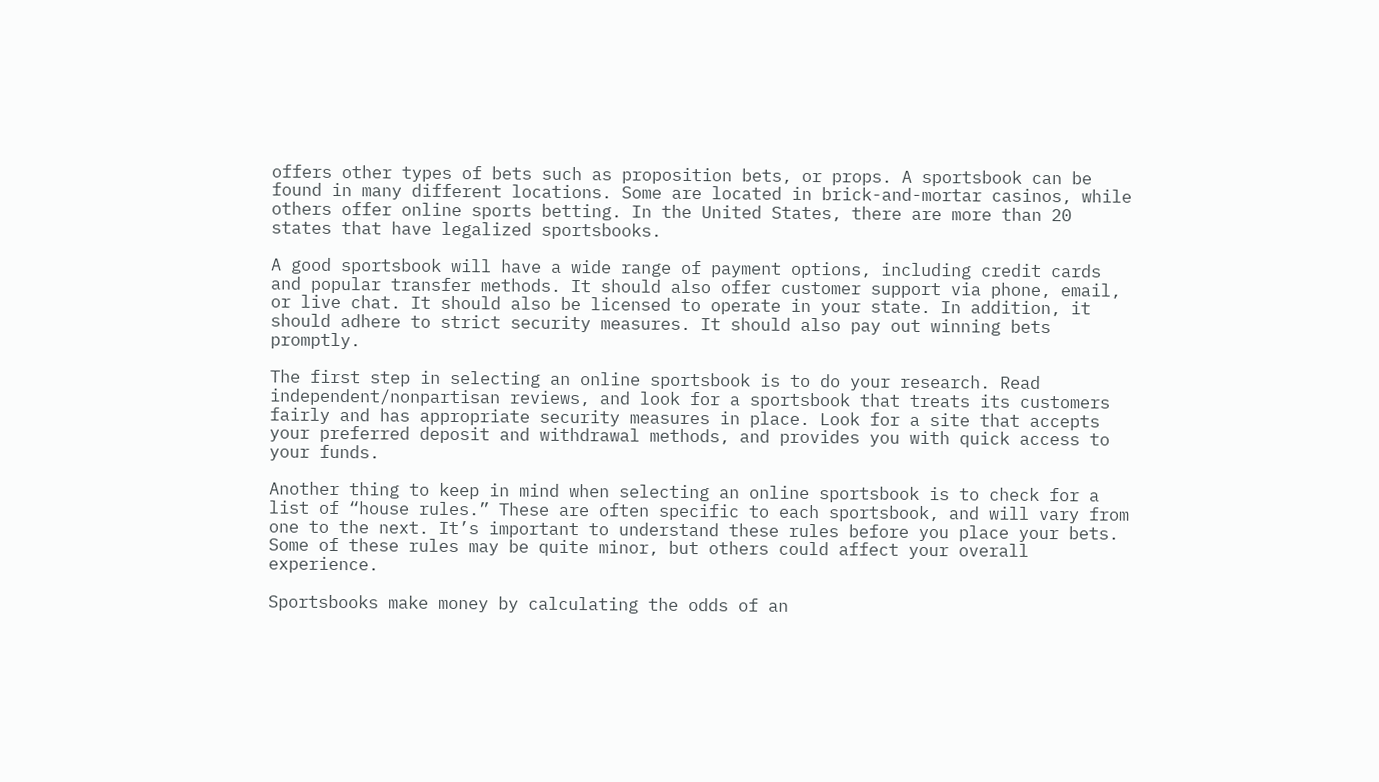offers other types of bets such as proposition bets, or props. A sportsbook can be found in many different locations. Some are located in brick-and-mortar casinos, while others offer online sports betting. In the United States, there are more than 20 states that have legalized sportsbooks.

A good sportsbook will have a wide range of payment options, including credit cards and popular transfer methods. It should also offer customer support via phone, email, or live chat. It should also be licensed to operate in your state. In addition, it should adhere to strict security measures. It should also pay out winning bets promptly.

The first step in selecting an online sportsbook is to do your research. Read independent/nonpartisan reviews, and look for a sportsbook that treats its customers fairly and has appropriate security measures in place. Look for a site that accepts your preferred deposit and withdrawal methods, and provides you with quick access to your funds.

Another thing to keep in mind when selecting an online sportsbook is to check for a list of “house rules.” These are often specific to each sportsbook, and will vary from one to the next. It’s important to understand these rules before you place your bets. Some of these rules may be quite minor, but others could affect your overall experience.

Sportsbooks make money by calculating the odds of an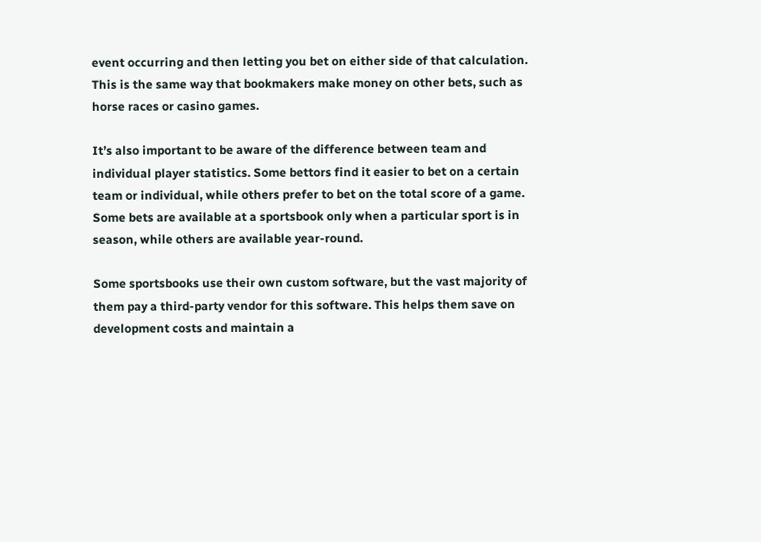event occurring and then letting you bet on either side of that calculation. This is the same way that bookmakers make money on other bets, such as horse races or casino games.

It’s also important to be aware of the difference between team and individual player statistics. Some bettors find it easier to bet on a certain team or individual, while others prefer to bet on the total score of a game. Some bets are available at a sportsbook only when a particular sport is in season, while others are available year-round.

Some sportsbooks use their own custom software, but the vast majority of them pay a third-party vendor for this software. This helps them save on development costs and maintain a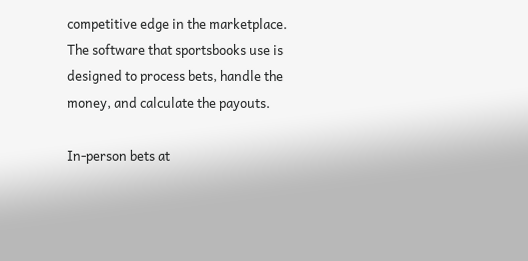competitive edge in the marketplace. The software that sportsbooks use is designed to process bets, handle the money, and calculate the payouts.

In-person bets at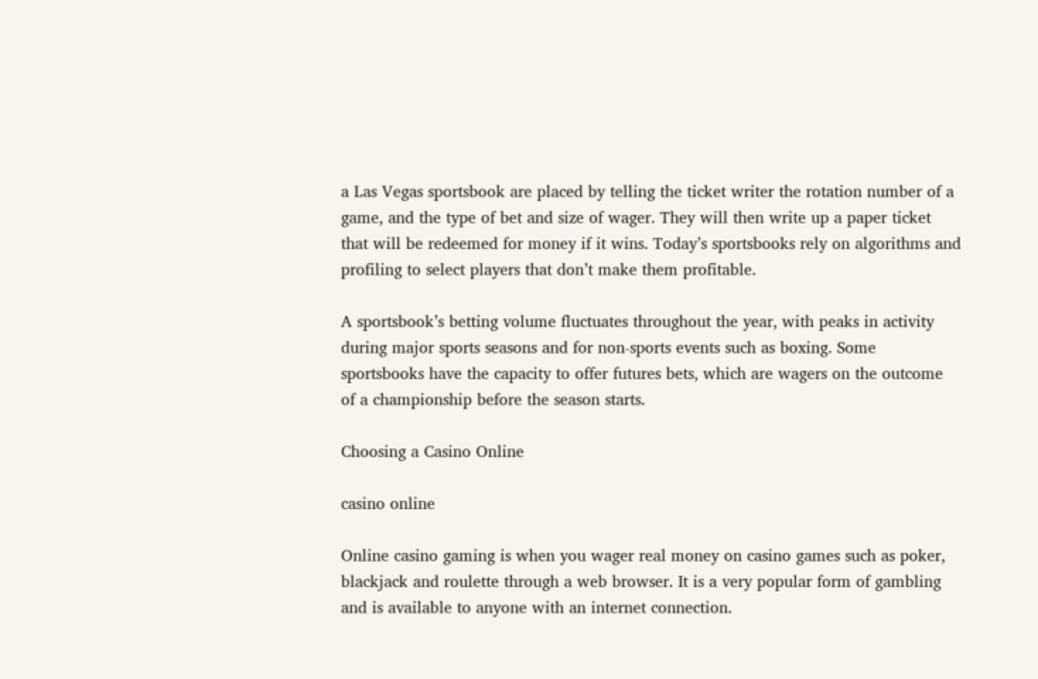a Las Vegas sportsbook are placed by telling the ticket writer the rotation number of a game, and the type of bet and size of wager. They will then write up a paper ticket that will be redeemed for money if it wins. Today’s sportsbooks rely on algorithms and profiling to select players that don’t make them profitable.

A sportsbook’s betting volume fluctuates throughout the year, with peaks in activity during major sports seasons and for non-sports events such as boxing. Some sportsbooks have the capacity to offer futures bets, which are wagers on the outcome of a championship before the season starts.

Choosing a Casino Online

casino online

Online casino gaming is when you wager real money on casino games such as poker, blackjack and roulette through a web browser. It is a very popular form of gambling and is available to anyone with an internet connection.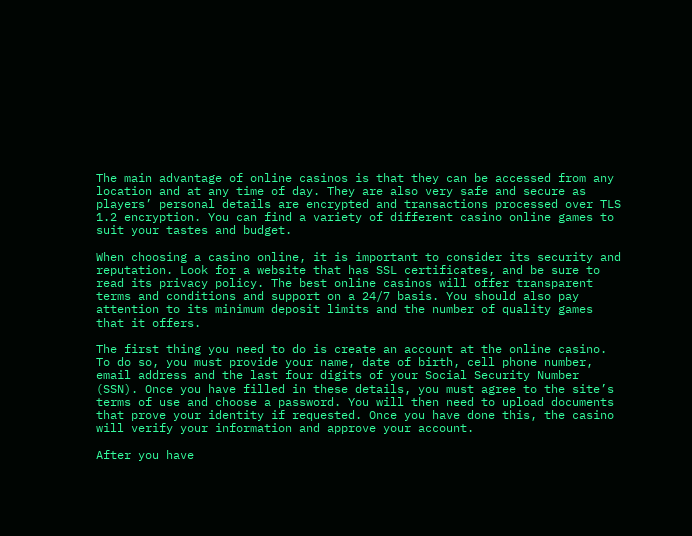The main advantage of online casinos is that they can be accessed from any location and at any time of day. They are also very safe and secure as players’ personal details are encrypted and transactions processed over TLS 1.2 encryption. You can find a variety of different casino online games to suit your tastes and budget.

When choosing a casino online, it is important to consider its security and reputation. Look for a website that has SSL certificates, and be sure to read its privacy policy. The best online casinos will offer transparent terms and conditions and support on a 24/7 basis. You should also pay attention to its minimum deposit limits and the number of quality games that it offers.

The first thing you need to do is create an account at the online casino. To do so, you must provide your name, date of birth, cell phone number, email address and the last four digits of your Social Security Number (SSN). Once you have filled in these details, you must agree to the site’s terms of use and choose a password. You will then need to upload documents that prove your identity if requested. Once you have done this, the casino will verify your information and approve your account.

After you have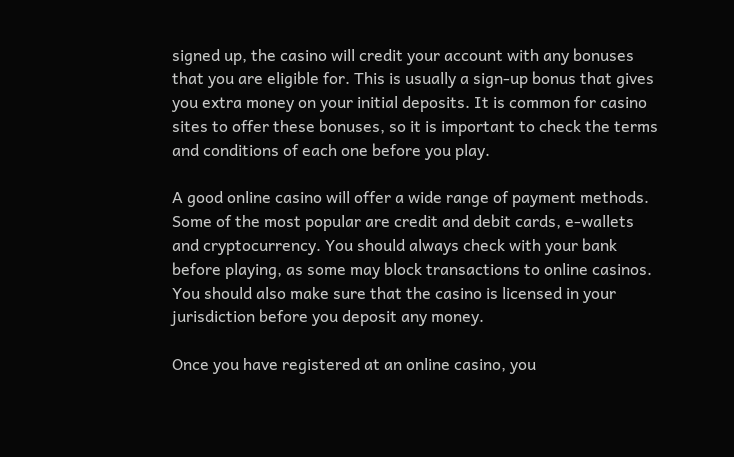signed up, the casino will credit your account with any bonuses that you are eligible for. This is usually a sign-up bonus that gives you extra money on your initial deposits. It is common for casino sites to offer these bonuses, so it is important to check the terms and conditions of each one before you play.

A good online casino will offer a wide range of payment methods. Some of the most popular are credit and debit cards, e-wallets and cryptocurrency. You should always check with your bank before playing, as some may block transactions to online casinos. You should also make sure that the casino is licensed in your jurisdiction before you deposit any money.

Once you have registered at an online casino, you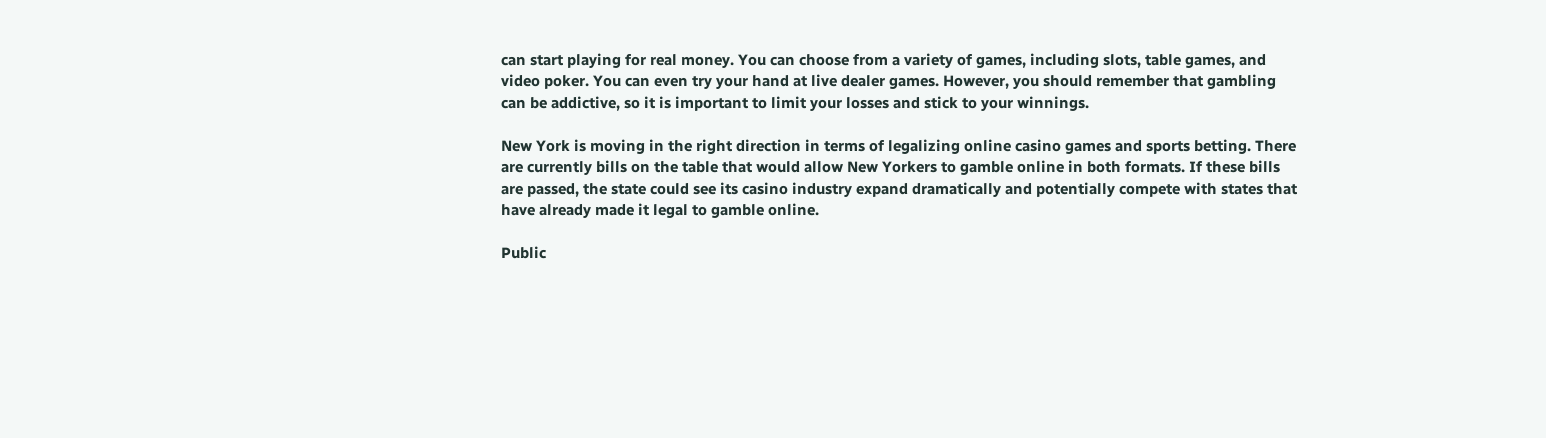can start playing for real money. You can choose from a variety of games, including slots, table games, and video poker. You can even try your hand at live dealer games. However, you should remember that gambling can be addictive, so it is important to limit your losses and stick to your winnings.

New York is moving in the right direction in terms of legalizing online casino games and sports betting. There are currently bills on the table that would allow New Yorkers to gamble online in both formats. If these bills are passed, the state could see its casino industry expand dramatically and potentially compete with states that have already made it legal to gamble online.

Public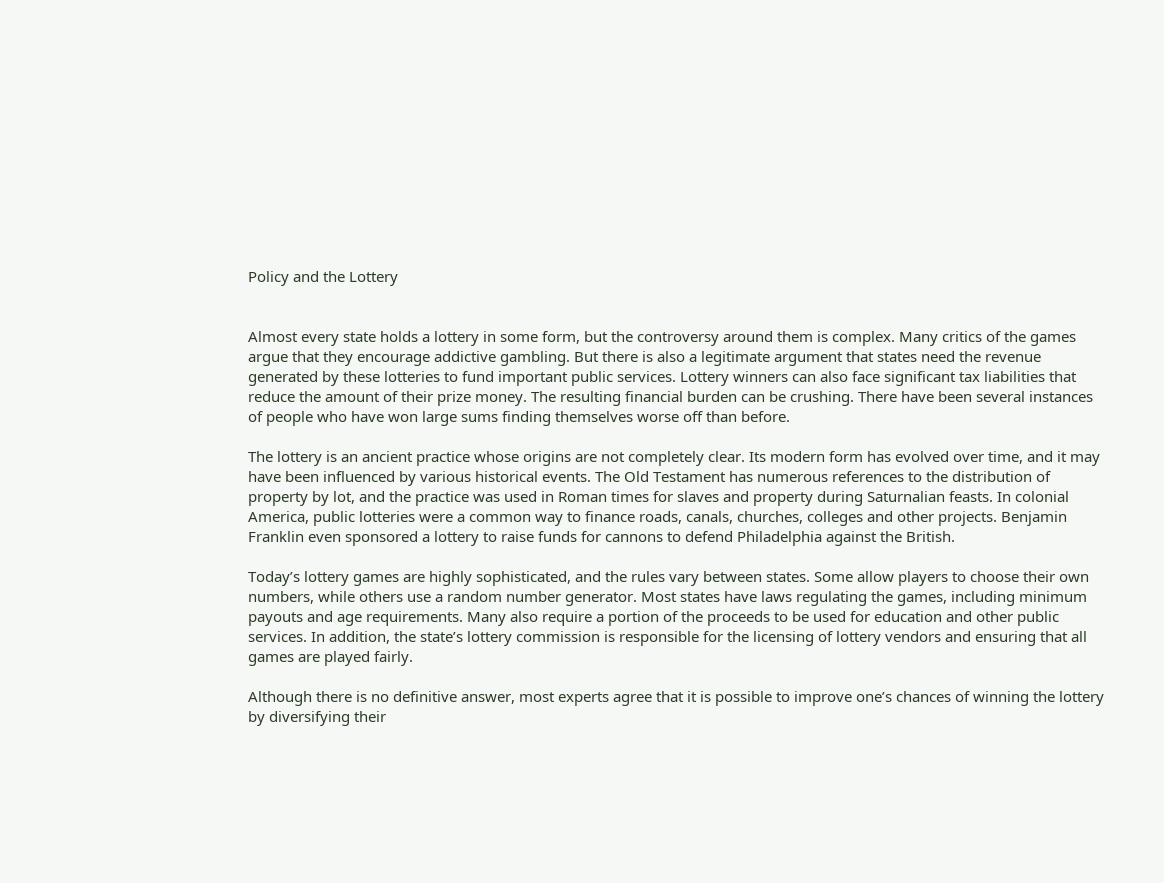Policy and the Lottery


Almost every state holds a lottery in some form, but the controversy around them is complex. Many critics of the games argue that they encourage addictive gambling. But there is also a legitimate argument that states need the revenue generated by these lotteries to fund important public services. Lottery winners can also face significant tax liabilities that reduce the amount of their prize money. The resulting financial burden can be crushing. There have been several instances of people who have won large sums finding themselves worse off than before.

The lottery is an ancient practice whose origins are not completely clear. Its modern form has evolved over time, and it may have been influenced by various historical events. The Old Testament has numerous references to the distribution of property by lot, and the practice was used in Roman times for slaves and property during Saturnalian feasts. In colonial America, public lotteries were a common way to finance roads, canals, churches, colleges and other projects. Benjamin Franklin even sponsored a lottery to raise funds for cannons to defend Philadelphia against the British.

Today’s lottery games are highly sophisticated, and the rules vary between states. Some allow players to choose their own numbers, while others use a random number generator. Most states have laws regulating the games, including minimum payouts and age requirements. Many also require a portion of the proceeds to be used for education and other public services. In addition, the state’s lottery commission is responsible for the licensing of lottery vendors and ensuring that all games are played fairly.

Although there is no definitive answer, most experts agree that it is possible to improve one’s chances of winning the lottery by diversifying their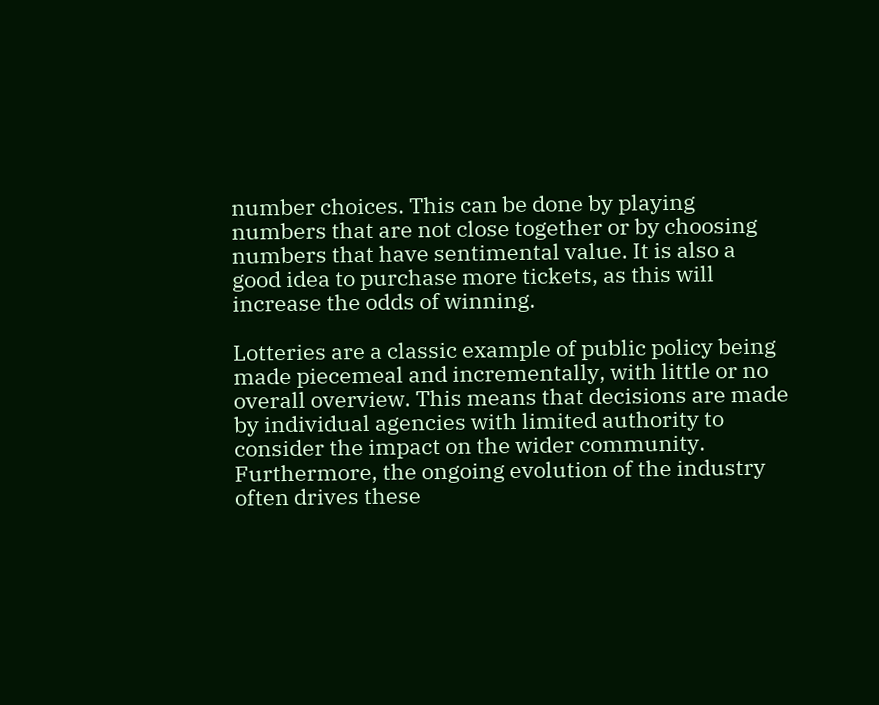number choices. This can be done by playing numbers that are not close together or by choosing numbers that have sentimental value. It is also a good idea to purchase more tickets, as this will increase the odds of winning.

Lotteries are a classic example of public policy being made piecemeal and incrementally, with little or no overall overview. This means that decisions are made by individual agencies with limited authority to consider the impact on the wider community. Furthermore, the ongoing evolution of the industry often drives these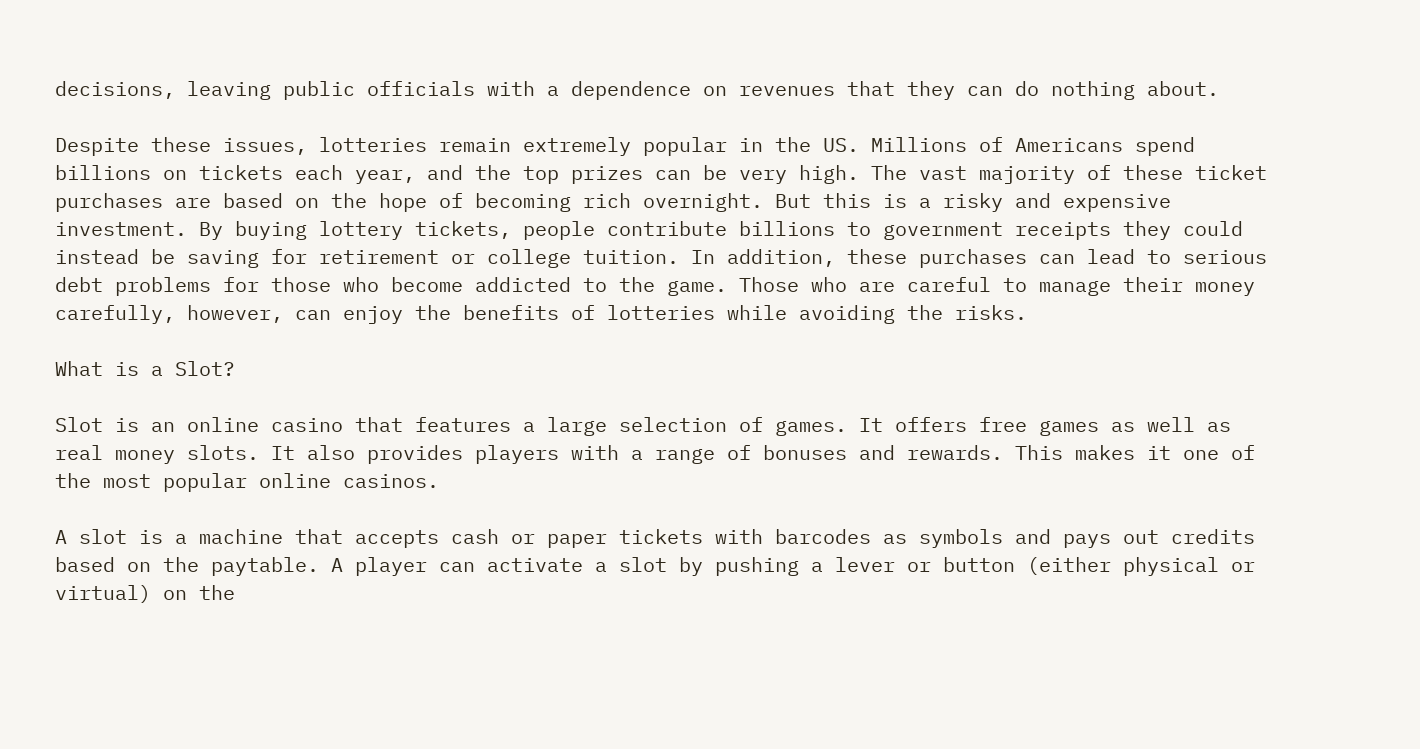decisions, leaving public officials with a dependence on revenues that they can do nothing about.

Despite these issues, lotteries remain extremely popular in the US. Millions of Americans spend billions on tickets each year, and the top prizes can be very high. The vast majority of these ticket purchases are based on the hope of becoming rich overnight. But this is a risky and expensive investment. By buying lottery tickets, people contribute billions to government receipts they could instead be saving for retirement or college tuition. In addition, these purchases can lead to serious debt problems for those who become addicted to the game. Those who are careful to manage their money carefully, however, can enjoy the benefits of lotteries while avoiding the risks.

What is a Slot?

Slot is an online casino that features a large selection of games. It offers free games as well as real money slots. It also provides players with a range of bonuses and rewards. This makes it one of the most popular online casinos.

A slot is a machine that accepts cash or paper tickets with barcodes as symbols and pays out credits based on the paytable. A player can activate a slot by pushing a lever or button (either physical or virtual) on the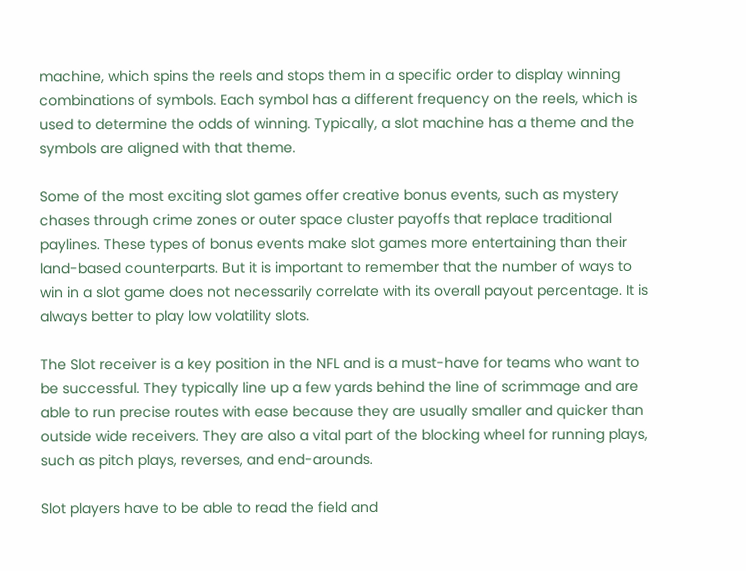machine, which spins the reels and stops them in a specific order to display winning combinations of symbols. Each symbol has a different frequency on the reels, which is used to determine the odds of winning. Typically, a slot machine has a theme and the symbols are aligned with that theme.

Some of the most exciting slot games offer creative bonus events, such as mystery chases through crime zones or outer space cluster payoffs that replace traditional paylines. These types of bonus events make slot games more entertaining than their land-based counterparts. But it is important to remember that the number of ways to win in a slot game does not necessarily correlate with its overall payout percentage. It is always better to play low volatility slots.

The Slot receiver is a key position in the NFL and is a must-have for teams who want to be successful. They typically line up a few yards behind the line of scrimmage and are able to run precise routes with ease because they are usually smaller and quicker than outside wide receivers. They are also a vital part of the blocking wheel for running plays, such as pitch plays, reverses, and end-arounds.

Slot players have to be able to read the field and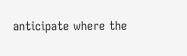anticipate where the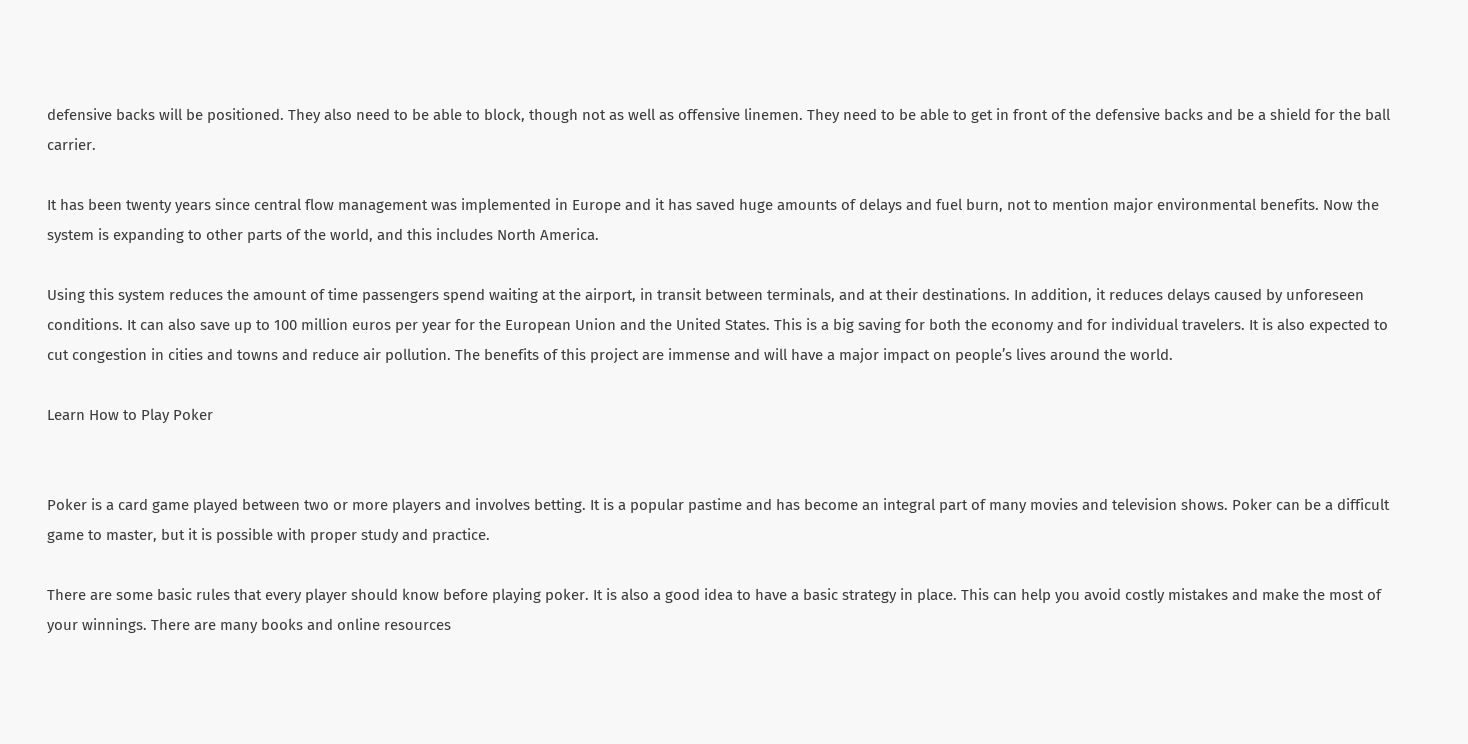defensive backs will be positioned. They also need to be able to block, though not as well as offensive linemen. They need to be able to get in front of the defensive backs and be a shield for the ball carrier.

It has been twenty years since central flow management was implemented in Europe and it has saved huge amounts of delays and fuel burn, not to mention major environmental benefits. Now the system is expanding to other parts of the world, and this includes North America.

Using this system reduces the amount of time passengers spend waiting at the airport, in transit between terminals, and at their destinations. In addition, it reduces delays caused by unforeseen conditions. It can also save up to 100 million euros per year for the European Union and the United States. This is a big saving for both the economy and for individual travelers. It is also expected to cut congestion in cities and towns and reduce air pollution. The benefits of this project are immense and will have a major impact on people’s lives around the world.

Learn How to Play Poker


Poker is a card game played between two or more players and involves betting. It is a popular pastime and has become an integral part of many movies and television shows. Poker can be a difficult game to master, but it is possible with proper study and practice.

There are some basic rules that every player should know before playing poker. It is also a good idea to have a basic strategy in place. This can help you avoid costly mistakes and make the most of your winnings. There are many books and online resources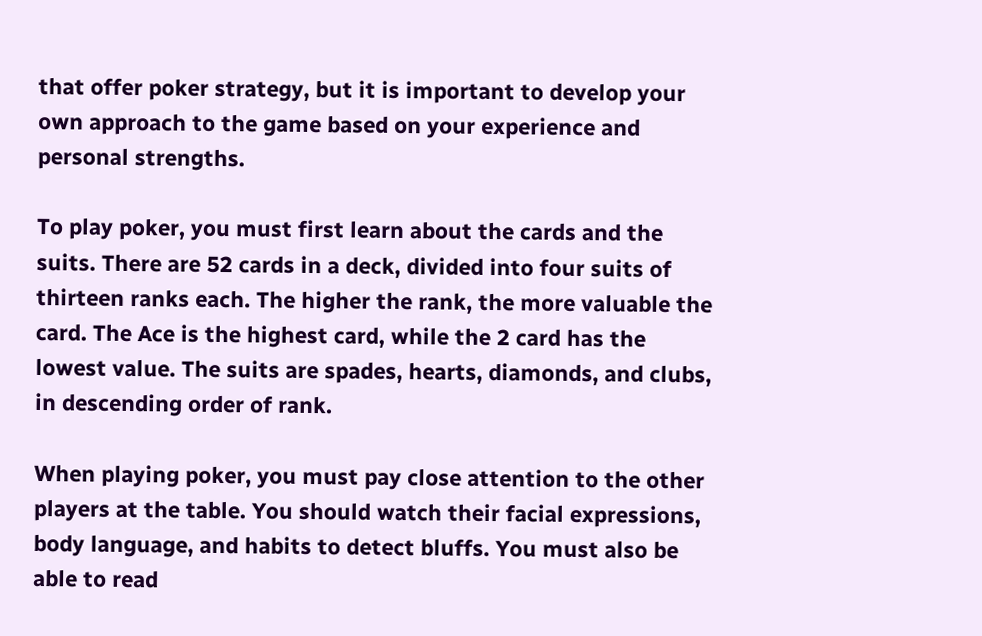that offer poker strategy, but it is important to develop your own approach to the game based on your experience and personal strengths.

To play poker, you must first learn about the cards and the suits. There are 52 cards in a deck, divided into four suits of thirteen ranks each. The higher the rank, the more valuable the card. The Ace is the highest card, while the 2 card has the lowest value. The suits are spades, hearts, diamonds, and clubs, in descending order of rank.

When playing poker, you must pay close attention to the other players at the table. You should watch their facial expressions, body language, and habits to detect bluffs. You must also be able to read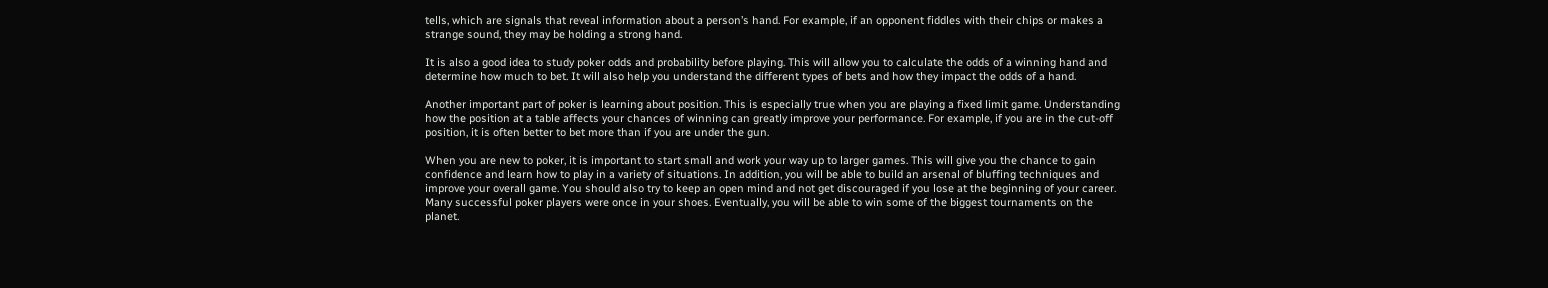tells, which are signals that reveal information about a person’s hand. For example, if an opponent fiddles with their chips or makes a strange sound, they may be holding a strong hand.

It is also a good idea to study poker odds and probability before playing. This will allow you to calculate the odds of a winning hand and determine how much to bet. It will also help you understand the different types of bets and how they impact the odds of a hand.

Another important part of poker is learning about position. This is especially true when you are playing a fixed limit game. Understanding how the position at a table affects your chances of winning can greatly improve your performance. For example, if you are in the cut-off position, it is often better to bet more than if you are under the gun.

When you are new to poker, it is important to start small and work your way up to larger games. This will give you the chance to gain confidence and learn how to play in a variety of situations. In addition, you will be able to build an arsenal of bluffing techniques and improve your overall game. You should also try to keep an open mind and not get discouraged if you lose at the beginning of your career. Many successful poker players were once in your shoes. Eventually, you will be able to win some of the biggest tournaments on the planet.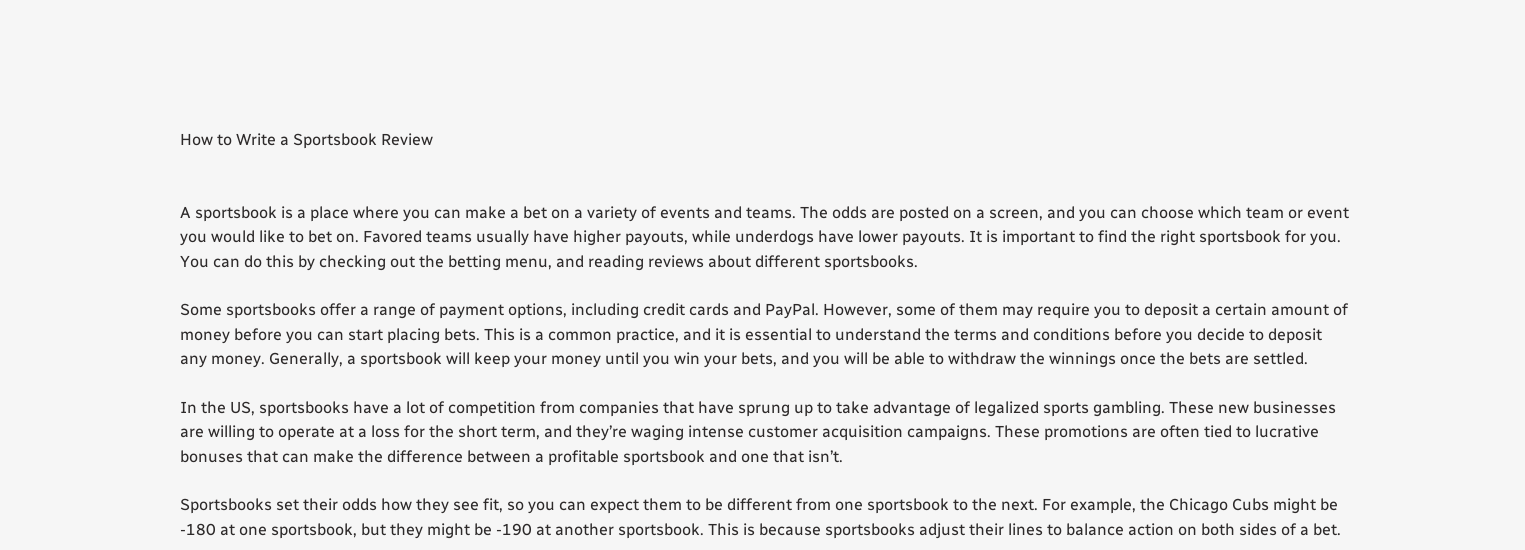How to Write a Sportsbook Review


A sportsbook is a place where you can make a bet on a variety of events and teams. The odds are posted on a screen, and you can choose which team or event you would like to bet on. Favored teams usually have higher payouts, while underdogs have lower payouts. It is important to find the right sportsbook for you. You can do this by checking out the betting menu, and reading reviews about different sportsbooks.

Some sportsbooks offer a range of payment options, including credit cards and PayPal. However, some of them may require you to deposit a certain amount of money before you can start placing bets. This is a common practice, and it is essential to understand the terms and conditions before you decide to deposit any money. Generally, a sportsbook will keep your money until you win your bets, and you will be able to withdraw the winnings once the bets are settled.

In the US, sportsbooks have a lot of competition from companies that have sprung up to take advantage of legalized sports gambling. These new businesses are willing to operate at a loss for the short term, and they’re waging intense customer acquisition campaigns. These promotions are often tied to lucrative bonuses that can make the difference between a profitable sportsbook and one that isn’t.

Sportsbooks set their odds how they see fit, so you can expect them to be different from one sportsbook to the next. For example, the Chicago Cubs might be -180 at one sportsbook, but they might be -190 at another sportsbook. This is because sportsbooks adjust their lines to balance action on both sides of a bet.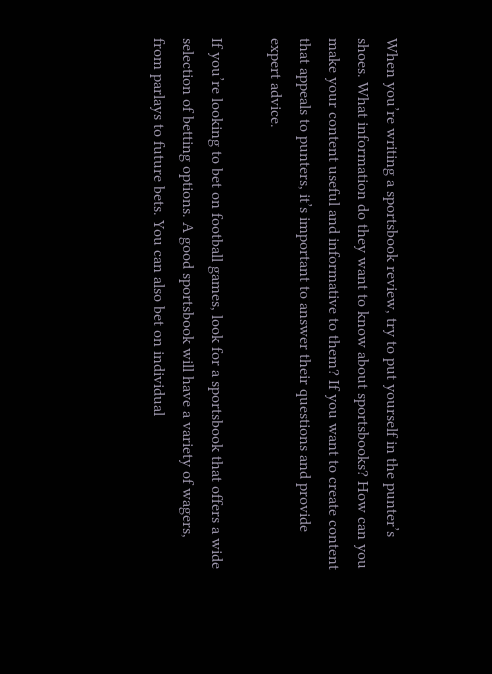When you’re writing a sportsbook review, try to put yourself in the punter’s shoes. What information do they want to know about sportsbooks? How can you make your content useful and informative to them? If you want to create content that appeals to punters, it’s important to answer their questions and provide expert advice.

If you’re looking to bet on football games, look for a sportsbook that offers a wide selection of betting options. A good sportsbook will have a variety of wagers, from parlays to future bets. You can also bet on individual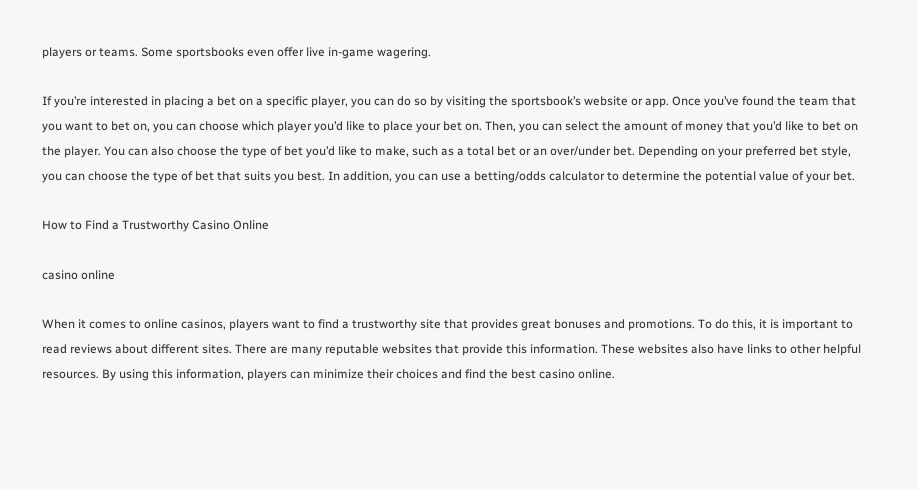players or teams. Some sportsbooks even offer live in-game wagering.

If you’re interested in placing a bet on a specific player, you can do so by visiting the sportsbook’s website or app. Once you’ve found the team that you want to bet on, you can choose which player you’d like to place your bet on. Then, you can select the amount of money that you’d like to bet on the player. You can also choose the type of bet you’d like to make, such as a total bet or an over/under bet. Depending on your preferred bet style, you can choose the type of bet that suits you best. In addition, you can use a betting/odds calculator to determine the potential value of your bet.

How to Find a Trustworthy Casino Online

casino online

When it comes to online casinos, players want to find a trustworthy site that provides great bonuses and promotions. To do this, it is important to read reviews about different sites. There are many reputable websites that provide this information. These websites also have links to other helpful resources. By using this information, players can minimize their choices and find the best casino online.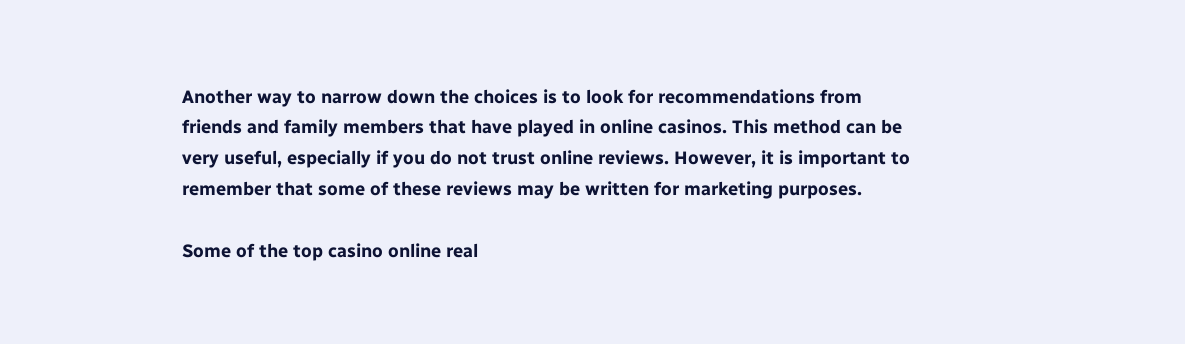Another way to narrow down the choices is to look for recommendations from friends and family members that have played in online casinos. This method can be very useful, especially if you do not trust online reviews. However, it is important to remember that some of these reviews may be written for marketing purposes.

Some of the top casino online real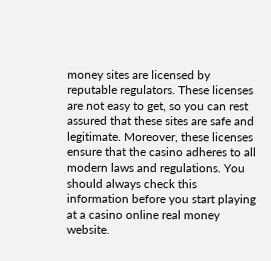money sites are licensed by reputable regulators. These licenses are not easy to get, so you can rest assured that these sites are safe and legitimate. Moreover, these licenses ensure that the casino adheres to all modern laws and regulations. You should always check this information before you start playing at a casino online real money website.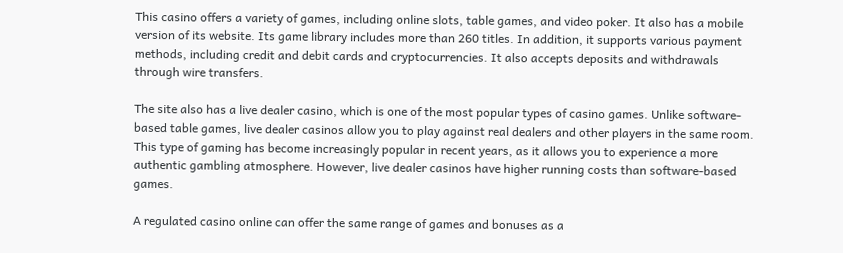This casino offers a variety of games, including online slots, table games, and video poker. It also has a mobile version of its website. Its game library includes more than 260 titles. In addition, it supports various payment methods, including credit and debit cards and cryptocurrencies. It also accepts deposits and withdrawals through wire transfers.

The site also has a live dealer casino, which is one of the most popular types of casino games. Unlike software-based table games, live dealer casinos allow you to play against real dealers and other players in the same room. This type of gaming has become increasingly popular in recent years, as it allows you to experience a more authentic gambling atmosphere. However, live dealer casinos have higher running costs than software-based games.

A regulated casino online can offer the same range of games and bonuses as a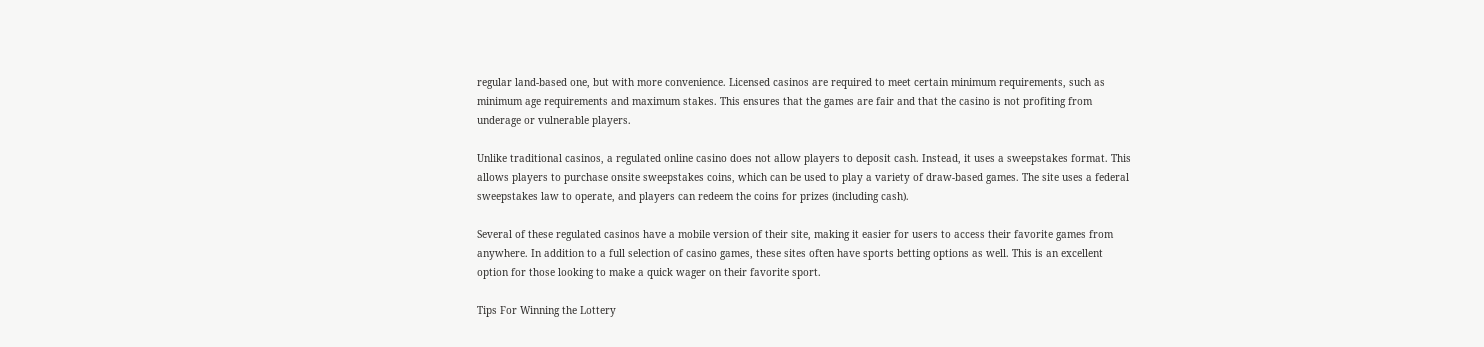regular land-based one, but with more convenience. Licensed casinos are required to meet certain minimum requirements, such as minimum age requirements and maximum stakes. This ensures that the games are fair and that the casino is not profiting from underage or vulnerable players.

Unlike traditional casinos, a regulated online casino does not allow players to deposit cash. Instead, it uses a sweepstakes format. This allows players to purchase onsite sweepstakes coins, which can be used to play a variety of draw-based games. The site uses a federal sweepstakes law to operate, and players can redeem the coins for prizes (including cash).

Several of these regulated casinos have a mobile version of their site, making it easier for users to access their favorite games from anywhere. In addition to a full selection of casino games, these sites often have sports betting options as well. This is an excellent option for those looking to make a quick wager on their favorite sport.

Tips For Winning the Lottery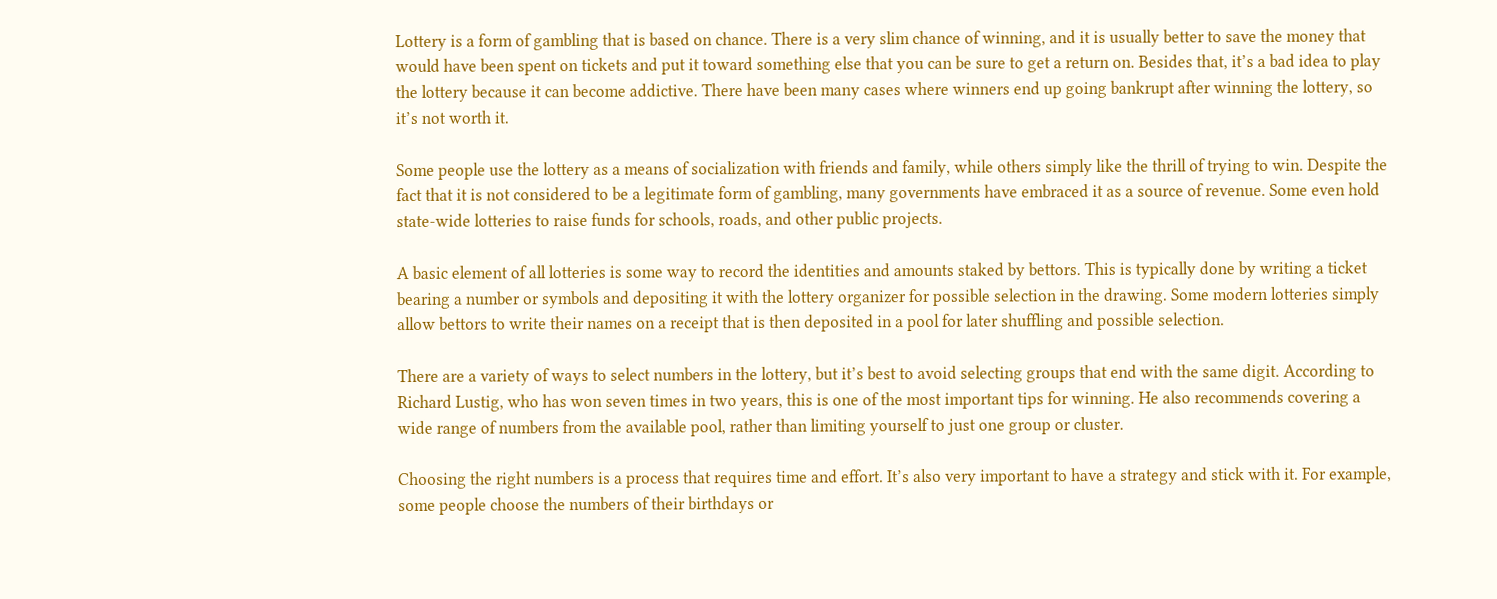Lottery is a form of gambling that is based on chance. There is a very slim chance of winning, and it is usually better to save the money that would have been spent on tickets and put it toward something else that you can be sure to get a return on. Besides that, it’s a bad idea to play the lottery because it can become addictive. There have been many cases where winners end up going bankrupt after winning the lottery, so it’s not worth it.

Some people use the lottery as a means of socialization with friends and family, while others simply like the thrill of trying to win. Despite the fact that it is not considered to be a legitimate form of gambling, many governments have embraced it as a source of revenue. Some even hold state-wide lotteries to raise funds for schools, roads, and other public projects.

A basic element of all lotteries is some way to record the identities and amounts staked by bettors. This is typically done by writing a ticket bearing a number or symbols and depositing it with the lottery organizer for possible selection in the drawing. Some modern lotteries simply allow bettors to write their names on a receipt that is then deposited in a pool for later shuffling and possible selection.

There are a variety of ways to select numbers in the lottery, but it’s best to avoid selecting groups that end with the same digit. According to Richard Lustig, who has won seven times in two years, this is one of the most important tips for winning. He also recommends covering a wide range of numbers from the available pool, rather than limiting yourself to just one group or cluster.

Choosing the right numbers is a process that requires time and effort. It’s also very important to have a strategy and stick with it. For example, some people choose the numbers of their birthdays or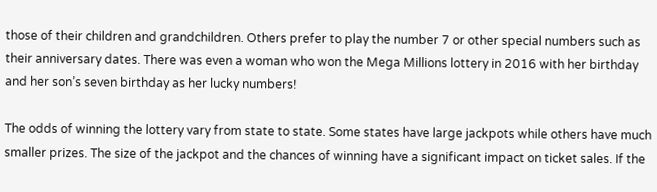those of their children and grandchildren. Others prefer to play the number 7 or other special numbers such as their anniversary dates. There was even a woman who won the Mega Millions lottery in 2016 with her birthday and her son’s seven birthday as her lucky numbers!

The odds of winning the lottery vary from state to state. Some states have large jackpots while others have much smaller prizes. The size of the jackpot and the chances of winning have a significant impact on ticket sales. If the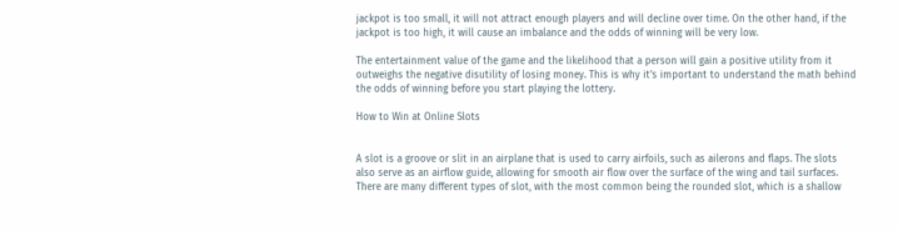jackpot is too small, it will not attract enough players and will decline over time. On the other hand, if the jackpot is too high, it will cause an imbalance and the odds of winning will be very low.

The entertainment value of the game and the likelihood that a person will gain a positive utility from it outweighs the negative disutility of losing money. This is why it’s important to understand the math behind the odds of winning before you start playing the lottery.

How to Win at Online Slots


A slot is a groove or slit in an airplane that is used to carry airfoils, such as ailerons and flaps. The slots also serve as an airflow guide, allowing for smooth air flow over the surface of the wing and tail surfaces. There are many different types of slot, with the most common being the rounded slot, which is a shallow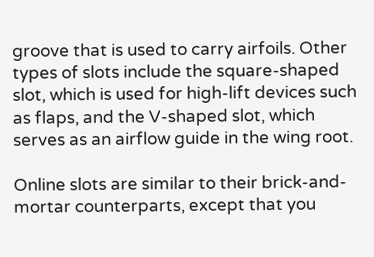groove that is used to carry airfoils. Other types of slots include the square-shaped slot, which is used for high-lift devices such as flaps, and the V-shaped slot, which serves as an airflow guide in the wing root.

Online slots are similar to their brick-and-mortar counterparts, except that you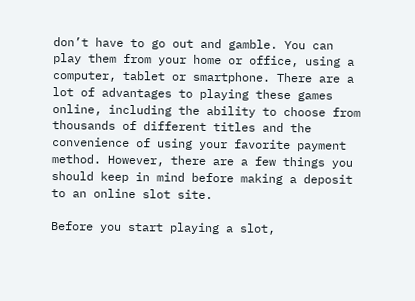don’t have to go out and gamble. You can play them from your home or office, using a computer, tablet or smartphone. There are a lot of advantages to playing these games online, including the ability to choose from thousands of different titles and the convenience of using your favorite payment method. However, there are a few things you should keep in mind before making a deposit to an online slot site.

Before you start playing a slot,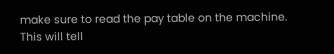make sure to read the pay table on the machine. This will tell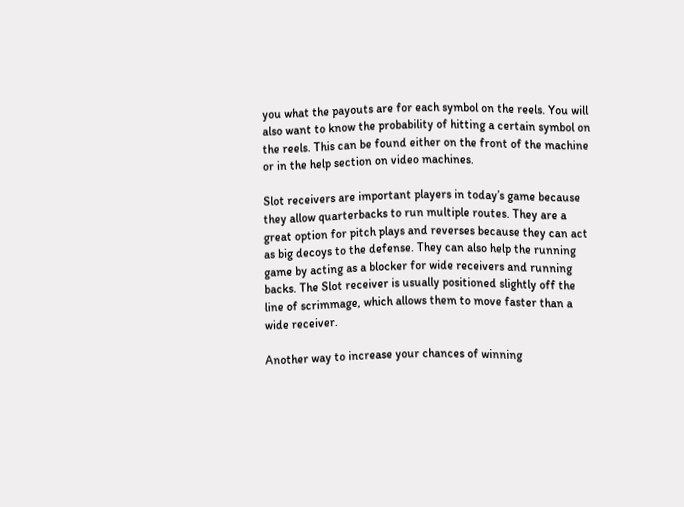you what the payouts are for each symbol on the reels. You will also want to know the probability of hitting a certain symbol on the reels. This can be found either on the front of the machine or in the help section on video machines.

Slot receivers are important players in today’s game because they allow quarterbacks to run multiple routes. They are a great option for pitch plays and reverses because they can act as big decoys to the defense. They can also help the running game by acting as a blocker for wide receivers and running backs. The Slot receiver is usually positioned slightly off the line of scrimmage, which allows them to move faster than a wide receiver.

Another way to increase your chances of winning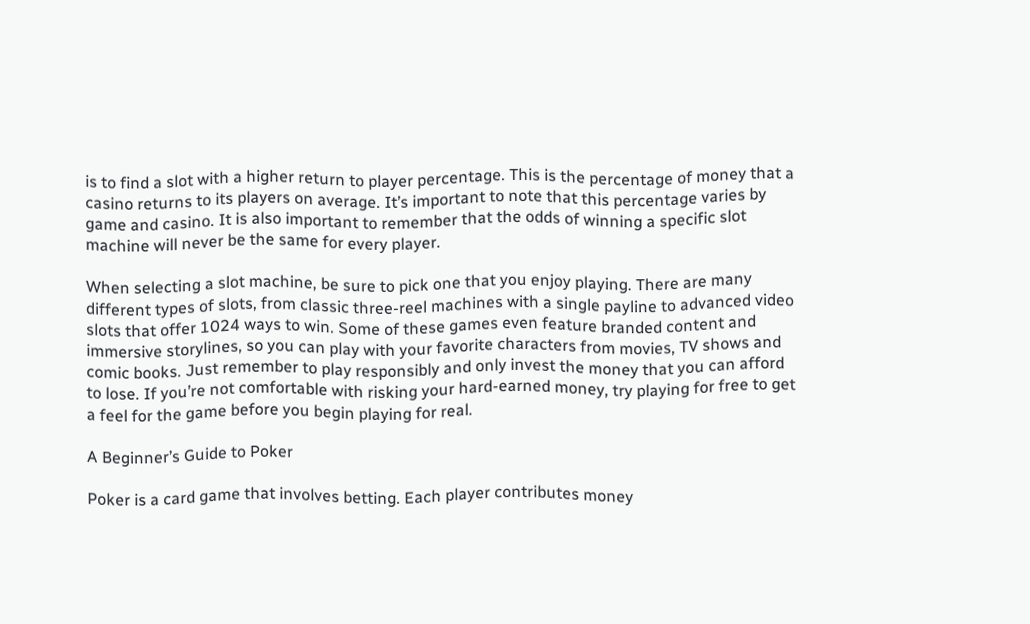is to find a slot with a higher return to player percentage. This is the percentage of money that a casino returns to its players on average. It’s important to note that this percentage varies by game and casino. It is also important to remember that the odds of winning a specific slot machine will never be the same for every player.

When selecting a slot machine, be sure to pick one that you enjoy playing. There are many different types of slots, from classic three-reel machines with a single payline to advanced video slots that offer 1024 ways to win. Some of these games even feature branded content and immersive storylines, so you can play with your favorite characters from movies, TV shows and comic books. Just remember to play responsibly and only invest the money that you can afford to lose. If you’re not comfortable with risking your hard-earned money, try playing for free to get a feel for the game before you begin playing for real.

A Beginner’s Guide to Poker

Poker is a card game that involves betting. Each player contributes money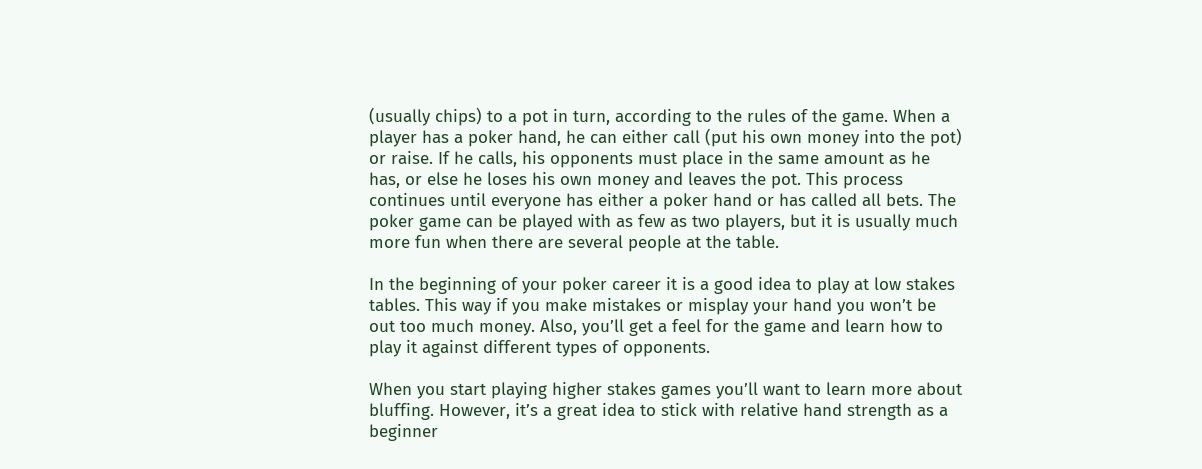(usually chips) to a pot in turn, according to the rules of the game. When a player has a poker hand, he can either call (put his own money into the pot) or raise. If he calls, his opponents must place in the same amount as he has, or else he loses his own money and leaves the pot. This process continues until everyone has either a poker hand or has called all bets. The poker game can be played with as few as two players, but it is usually much more fun when there are several people at the table.

In the beginning of your poker career it is a good idea to play at low stakes tables. This way if you make mistakes or misplay your hand you won’t be out too much money. Also, you’ll get a feel for the game and learn how to play it against different types of opponents.

When you start playing higher stakes games you’ll want to learn more about bluffing. However, it’s a great idea to stick with relative hand strength as a beginner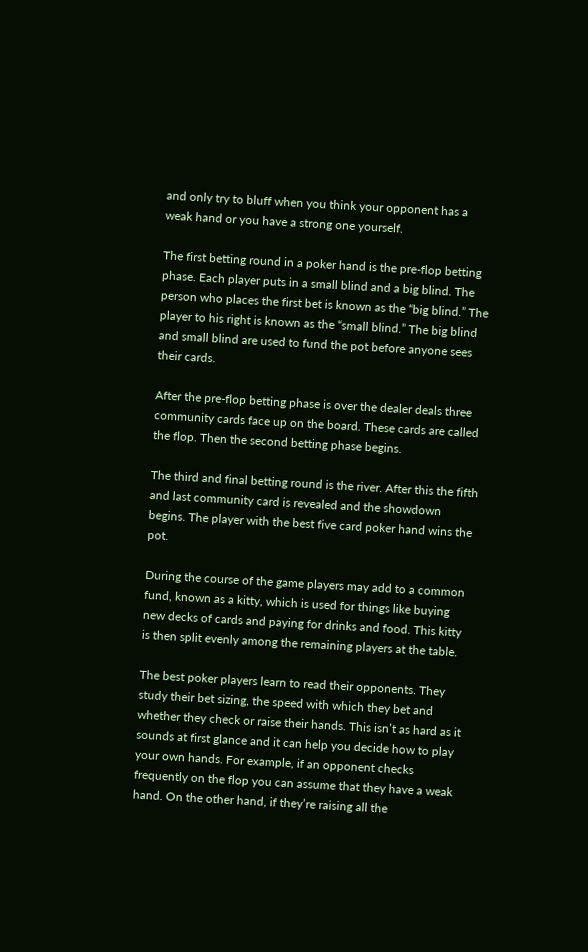and only try to bluff when you think your opponent has a weak hand or you have a strong one yourself.

The first betting round in a poker hand is the pre-flop betting phase. Each player puts in a small blind and a big blind. The person who places the first bet is known as the “big blind.” The player to his right is known as the “small blind.” The big blind and small blind are used to fund the pot before anyone sees their cards.

After the pre-flop betting phase is over the dealer deals three community cards face up on the board. These cards are called the flop. Then the second betting phase begins.

The third and final betting round is the river. After this the fifth and last community card is revealed and the showdown begins. The player with the best five card poker hand wins the pot.

During the course of the game players may add to a common fund, known as a kitty, which is used for things like buying new decks of cards and paying for drinks and food. This kitty is then split evenly among the remaining players at the table.

The best poker players learn to read their opponents. They study their bet sizing, the speed with which they bet and whether they check or raise their hands. This isn’t as hard as it sounds at first glance and it can help you decide how to play your own hands. For example, if an opponent checks frequently on the flop you can assume that they have a weak hand. On the other hand, if they’re raising all the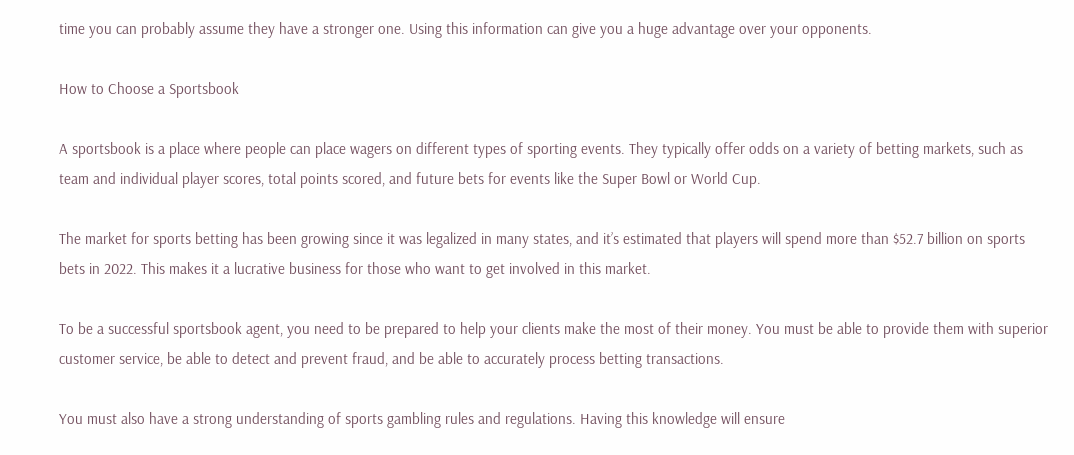time you can probably assume they have a stronger one. Using this information can give you a huge advantage over your opponents.

How to Choose a Sportsbook

A sportsbook is a place where people can place wagers on different types of sporting events. They typically offer odds on a variety of betting markets, such as team and individual player scores, total points scored, and future bets for events like the Super Bowl or World Cup.

The market for sports betting has been growing since it was legalized in many states, and it’s estimated that players will spend more than $52.7 billion on sports bets in 2022. This makes it a lucrative business for those who want to get involved in this market.

To be a successful sportsbook agent, you need to be prepared to help your clients make the most of their money. You must be able to provide them with superior customer service, be able to detect and prevent fraud, and be able to accurately process betting transactions.

You must also have a strong understanding of sports gambling rules and regulations. Having this knowledge will ensure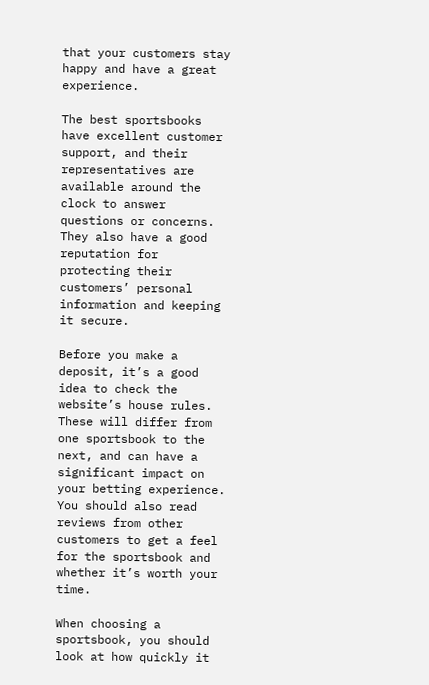that your customers stay happy and have a great experience.

The best sportsbooks have excellent customer support, and their representatives are available around the clock to answer questions or concerns. They also have a good reputation for protecting their customers’ personal information and keeping it secure.

Before you make a deposit, it’s a good idea to check the website’s house rules. These will differ from one sportsbook to the next, and can have a significant impact on your betting experience. You should also read reviews from other customers to get a feel for the sportsbook and whether it’s worth your time.

When choosing a sportsbook, you should look at how quickly it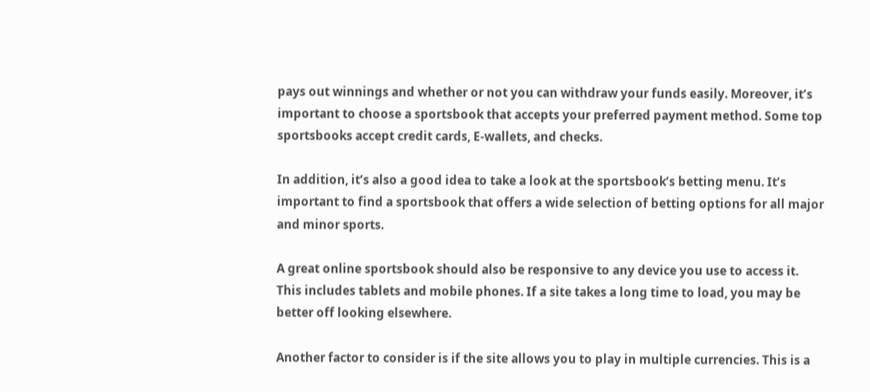pays out winnings and whether or not you can withdraw your funds easily. Moreover, it’s important to choose a sportsbook that accepts your preferred payment method. Some top sportsbooks accept credit cards, E-wallets, and checks.

In addition, it’s also a good idea to take a look at the sportsbook’s betting menu. It’s important to find a sportsbook that offers a wide selection of betting options for all major and minor sports.

A great online sportsbook should also be responsive to any device you use to access it. This includes tablets and mobile phones. If a site takes a long time to load, you may be better off looking elsewhere.

Another factor to consider is if the site allows you to play in multiple currencies. This is a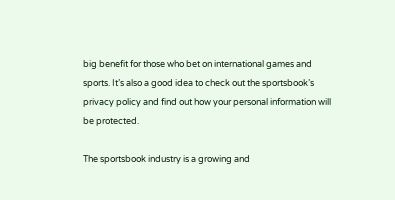big benefit for those who bet on international games and sports. It’s also a good idea to check out the sportsbook’s privacy policy and find out how your personal information will be protected.

The sportsbook industry is a growing and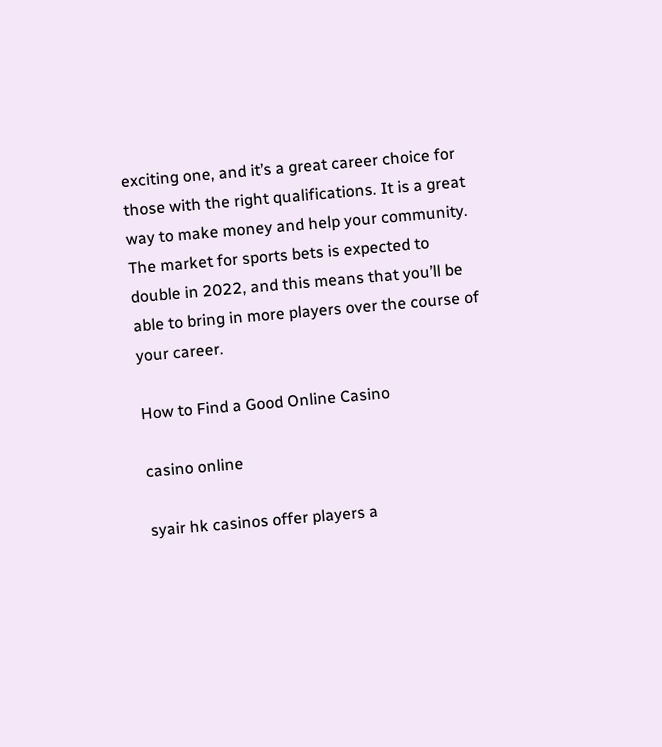exciting one, and it’s a great career choice for those with the right qualifications. It is a great way to make money and help your community. The market for sports bets is expected to double in 2022, and this means that you’ll be able to bring in more players over the course of your career.

How to Find a Good Online Casino

casino online

syair hk casinos offer players a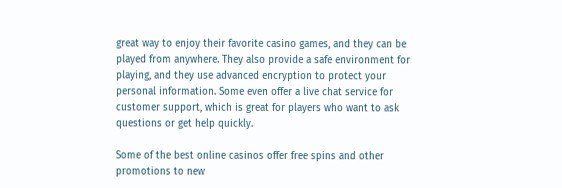great way to enjoy their favorite casino games, and they can be played from anywhere. They also provide a safe environment for playing, and they use advanced encryption to protect your personal information. Some even offer a live chat service for customer support, which is great for players who want to ask questions or get help quickly.

Some of the best online casinos offer free spins and other promotions to new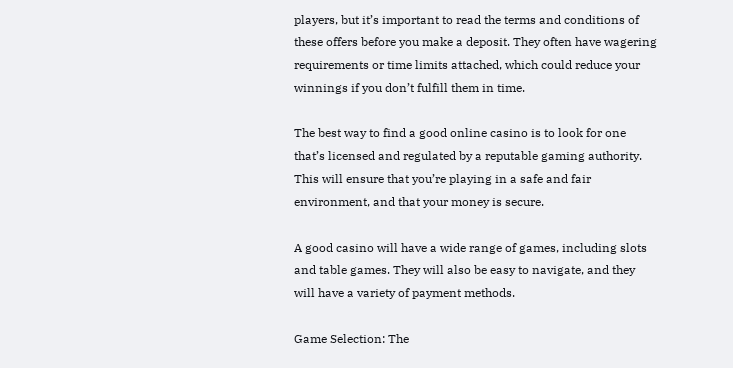players, but it’s important to read the terms and conditions of these offers before you make a deposit. They often have wagering requirements or time limits attached, which could reduce your winnings if you don’t fulfill them in time.

The best way to find a good online casino is to look for one that’s licensed and regulated by a reputable gaming authority. This will ensure that you’re playing in a safe and fair environment, and that your money is secure.

A good casino will have a wide range of games, including slots and table games. They will also be easy to navigate, and they will have a variety of payment methods.

Game Selection: The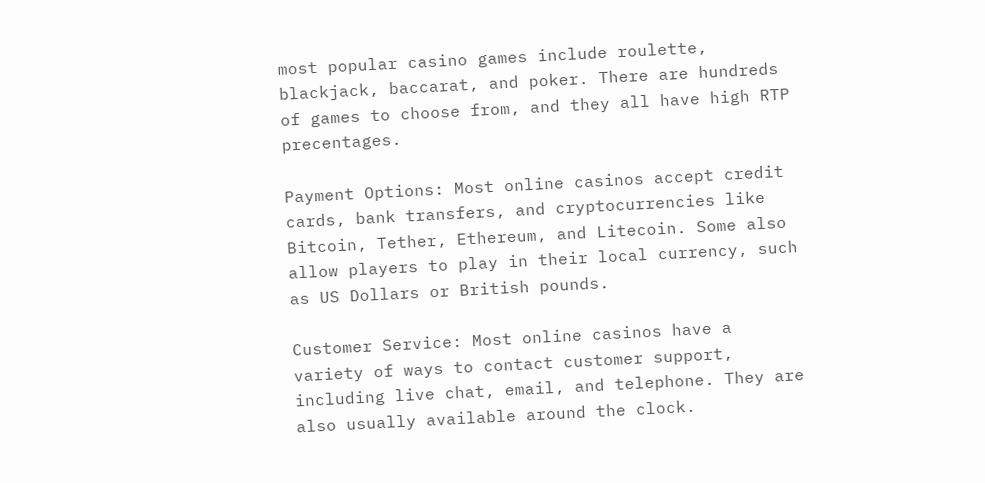most popular casino games include roulette, blackjack, baccarat, and poker. There are hundreds of games to choose from, and they all have high RTP precentages.

Payment Options: Most online casinos accept credit cards, bank transfers, and cryptocurrencies like Bitcoin, Tether, Ethereum, and Litecoin. Some also allow players to play in their local currency, such as US Dollars or British pounds.

Customer Service: Most online casinos have a variety of ways to contact customer support, including live chat, email, and telephone. They are also usually available around the clock.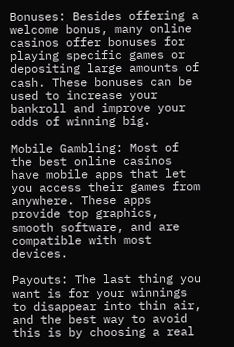Bonuses: Besides offering a welcome bonus, many online casinos offer bonuses for playing specific games or depositing large amounts of cash. These bonuses can be used to increase your bankroll and improve your odds of winning big.

Mobile Gambling: Most of the best online casinos have mobile apps that let you access their games from anywhere. These apps provide top graphics, smooth software, and are compatible with most devices.

Payouts: The last thing you want is for your winnings to disappear into thin air, and the best way to avoid this is by choosing a real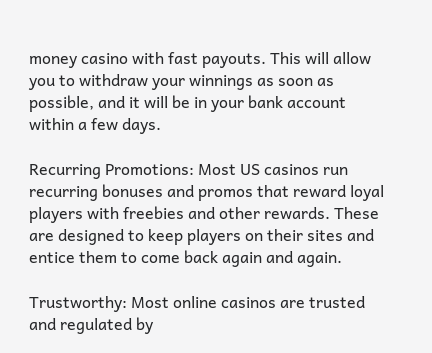money casino with fast payouts. This will allow you to withdraw your winnings as soon as possible, and it will be in your bank account within a few days.

Recurring Promotions: Most US casinos run recurring bonuses and promos that reward loyal players with freebies and other rewards. These are designed to keep players on their sites and entice them to come back again and again.

Trustworthy: Most online casinos are trusted and regulated by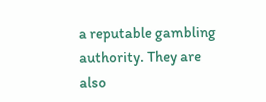a reputable gambling authority. They are also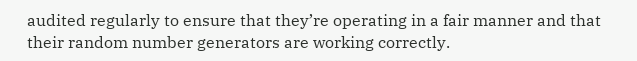audited regularly to ensure that they’re operating in a fair manner and that their random number generators are working correctly.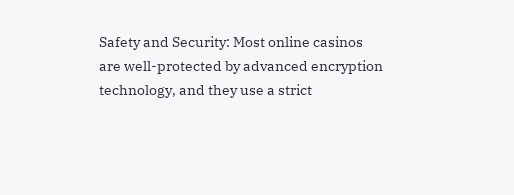Safety and Security: Most online casinos are well-protected by advanced encryption technology, and they use a strict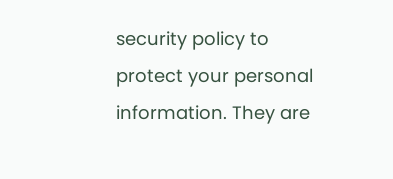security policy to protect your personal information. They are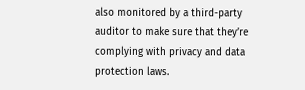also monitored by a third-party auditor to make sure that they’re complying with privacy and data protection laws.